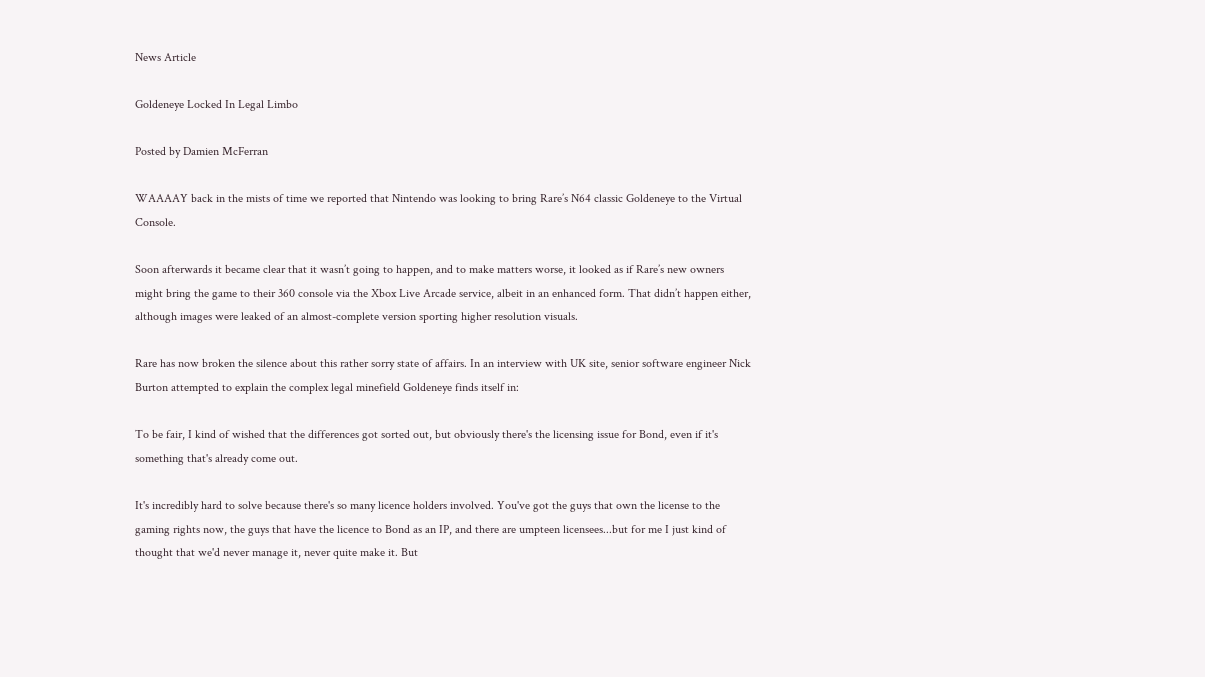News Article

Goldeneye Locked In Legal Limbo

Posted by Damien McFerran

WAAAAY back in the mists of time we reported that Nintendo was looking to bring Rare’s N64 classic Goldeneye to the Virtual Console.

Soon afterwards it became clear that it wasn’t going to happen, and to make matters worse, it looked as if Rare’s new owners might bring the game to their 360 console via the Xbox Live Arcade service, albeit in an enhanced form. That didn’t happen either, although images were leaked of an almost-complete version sporting higher resolution visuals.

Rare has now broken the silence about this rather sorry state of affairs. In an interview with UK site, senior software engineer Nick Burton attempted to explain the complex legal minefield Goldeneye finds itself in:

To be fair, I kind of wished that the differences got sorted out, but obviously there's the licensing issue for Bond, even if it's something that's already come out.

It's incredibly hard to solve because there's so many licence holders involved. You've got the guys that own the license to the gaming rights now, the guys that have the licence to Bond as an IP, and there are umpteen licensees...but for me I just kind of thought that we'd never manage it, never quite make it. But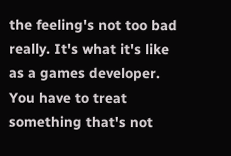the feeling's not too bad really. It's what it's like as a games developer. You have to treat something that's not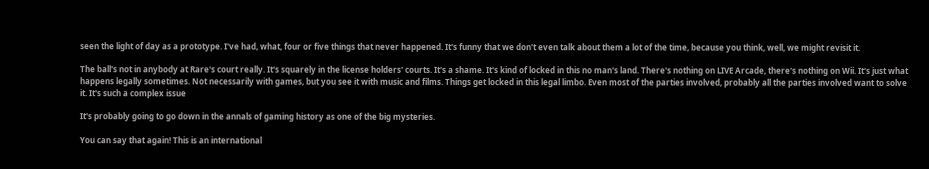seen the light of day as a prototype. I've had, what, four or five things that never happened. It's funny that we don't even talk about them a lot of the time, because you think, well, we might revisit it.

The ball's not in anybody at Rare's court really. It's squarely in the license holders' courts. It's a shame. It's kind of locked in this no man's land. There's nothing on LIVE Arcade, there's nothing on Wii. It's just what happens legally sometimes. Not necessarily with games, but you see it with music and films. Things get locked in this legal limbo. Even most of the parties involved, probably all the parties involved want to solve it. It's such a complex issue

It's probably going to go down in the annals of gaming history as one of the big mysteries.

You can say that again! This is an international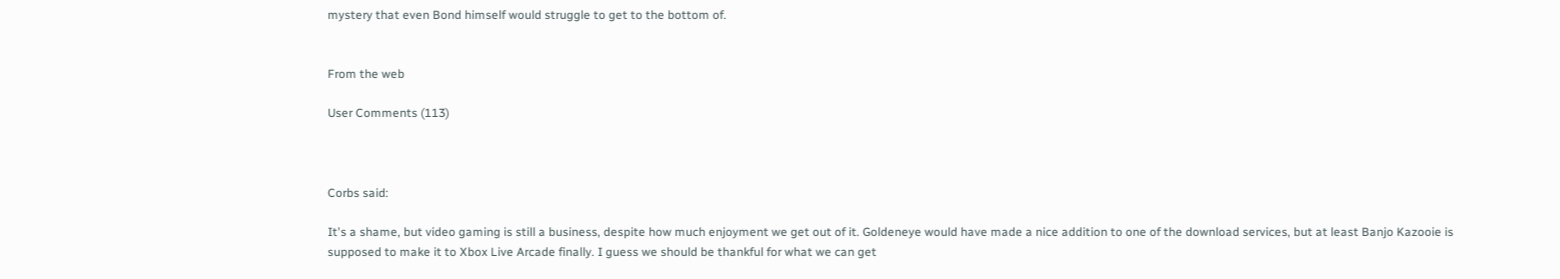mystery that even Bond himself would struggle to get to the bottom of.


From the web

User Comments (113)



Corbs said:

It's a shame, but video gaming is still a business, despite how much enjoyment we get out of it. Goldeneye would have made a nice addition to one of the download services, but at least Banjo Kazooie is supposed to make it to Xbox Live Arcade finally. I guess we should be thankful for what we can get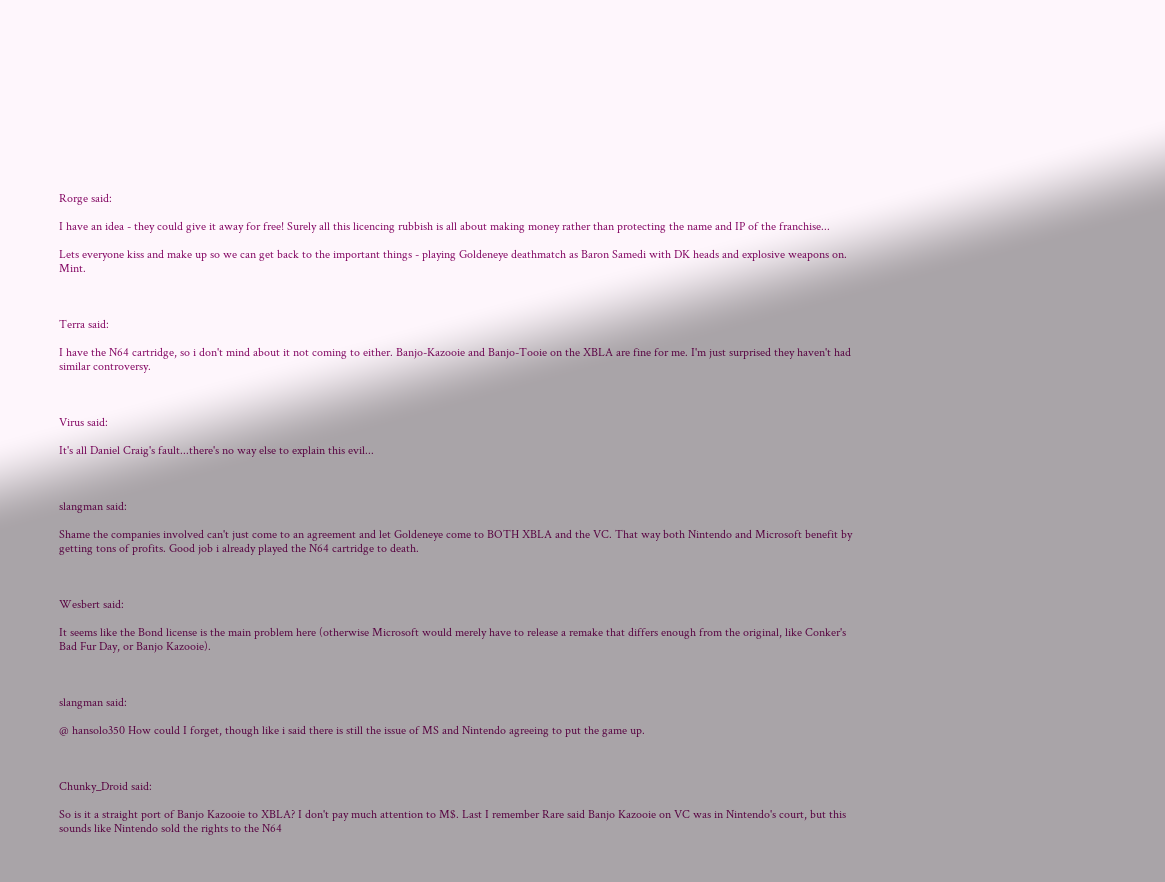Rorge said:

I have an idea - they could give it away for free! Surely all this licencing rubbish is all about making money rather than protecting the name and IP of the franchise...

Lets everyone kiss and make up so we can get back to the important things - playing Goldeneye deathmatch as Baron Samedi with DK heads and explosive weapons on. Mint.



Terra said:

I have the N64 cartridge, so i don't mind about it not coming to either. Banjo-Kazooie and Banjo-Tooie on the XBLA are fine for me. I'm just surprised they haven't had similar controversy.



Virus said:

It's all Daniel Craig's fault...there's no way else to explain this evil...



slangman said:

Shame the companies involved can't just come to an agreement and let Goldeneye come to BOTH XBLA and the VC. That way both Nintendo and Microsoft benefit by getting tons of profits. Good job i already played the N64 cartridge to death.



Wesbert said:

It seems like the Bond license is the main problem here (otherwise Microsoft would merely have to release a remake that differs enough from the original, like Conker's Bad Fur Day, or Banjo Kazooie).



slangman said:

@ hansolo350 How could I forget, though like i said there is still the issue of MS and Nintendo agreeing to put the game up.



Chunky_Droid said:

So is it a straight port of Banjo Kazooie to XBLA? I don't pay much attention to M$. Last I remember Rare said Banjo Kazooie on VC was in Nintendo's court, but this sounds like Nintendo sold the rights to the N64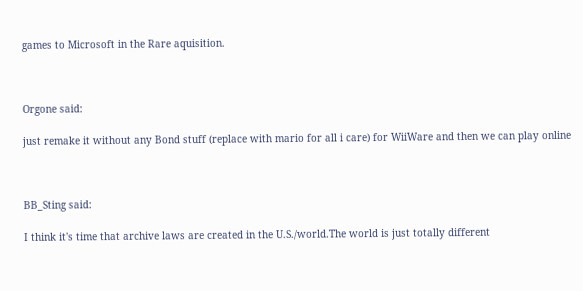games to Microsoft in the Rare aquisition.



Orgone said:

just remake it without any Bond stuff (replace with mario for all i care) for WiiWare and then we can play online



BB_Sting said:

I think it's time that archive laws are created in the U.S./world.The world is just totally different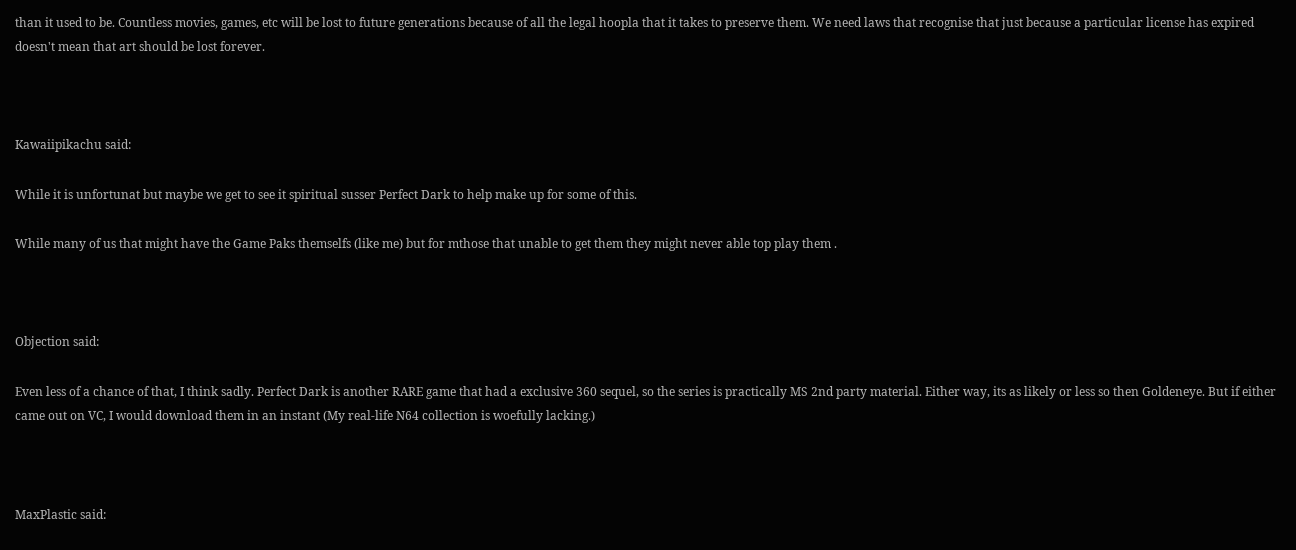than it used to be. Countless movies, games, etc will be lost to future generations because of all the legal hoopla that it takes to preserve them. We need laws that recognise that just because a particular license has expired doesn't mean that art should be lost forever.



Kawaiipikachu said:

While it is unfortunat but maybe we get to see it spiritual susser Perfect Dark to help make up for some of this.

While many of us that might have the Game Paks themselfs (like me) but for mthose that unable to get them they might never able top play them .



Objection said:

Even less of a chance of that, I think sadly. Perfect Dark is another RARE game that had a exclusive 360 sequel, so the series is practically MS 2nd party material. Either way, its as likely or less so then Goldeneye. But if either came out on VC, I would download them in an instant (My real-life N64 collection is woefully lacking.)



MaxPlastic said: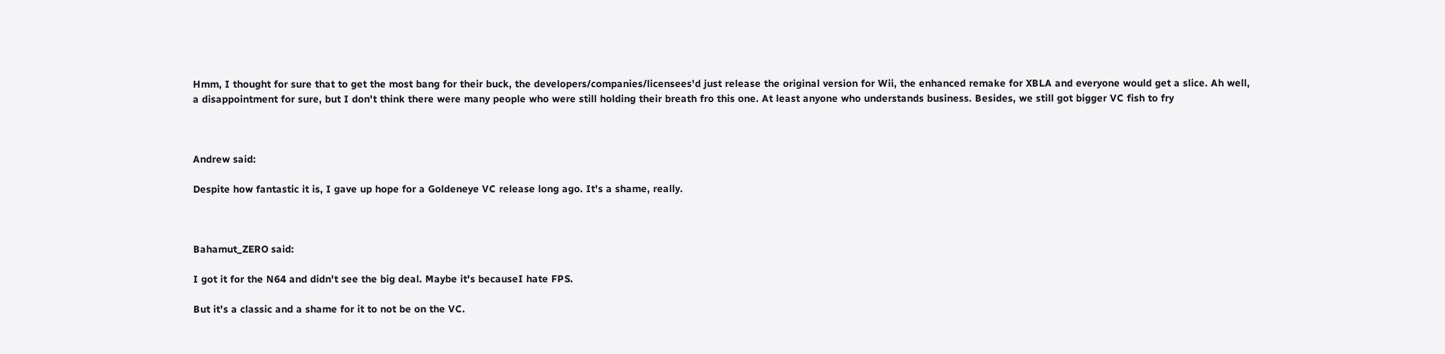Hmm, I thought for sure that to get the most bang for their buck, the developers/companies/licensees'd just release the original version for Wii, the enhanced remake for XBLA and everyone would get a slice. Ah well, a disappointment for sure, but I don't think there were many people who were still holding their breath fro this one. At least anyone who understands business. Besides, we still got bigger VC fish to fry



Andrew said:

Despite how fantastic it is, I gave up hope for a Goldeneye VC release long ago. It's a shame, really.



Bahamut_ZERO said:

I got it for the N64 and didn't see the big deal. Maybe it's becauseI hate FPS.

But it's a classic and a shame for it to not be on the VC.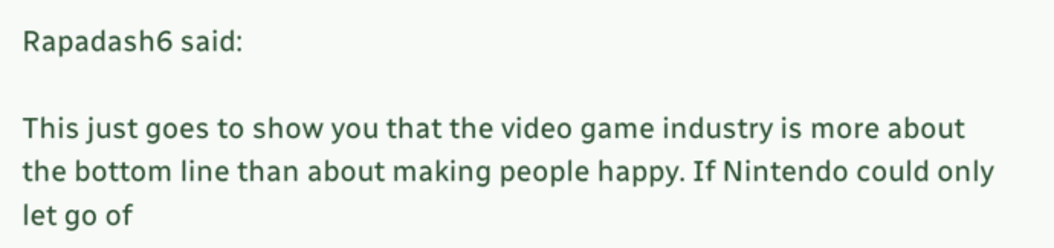Rapadash6 said:

This just goes to show you that the video game industry is more about the bottom line than about making people happy. If Nintendo could only let go of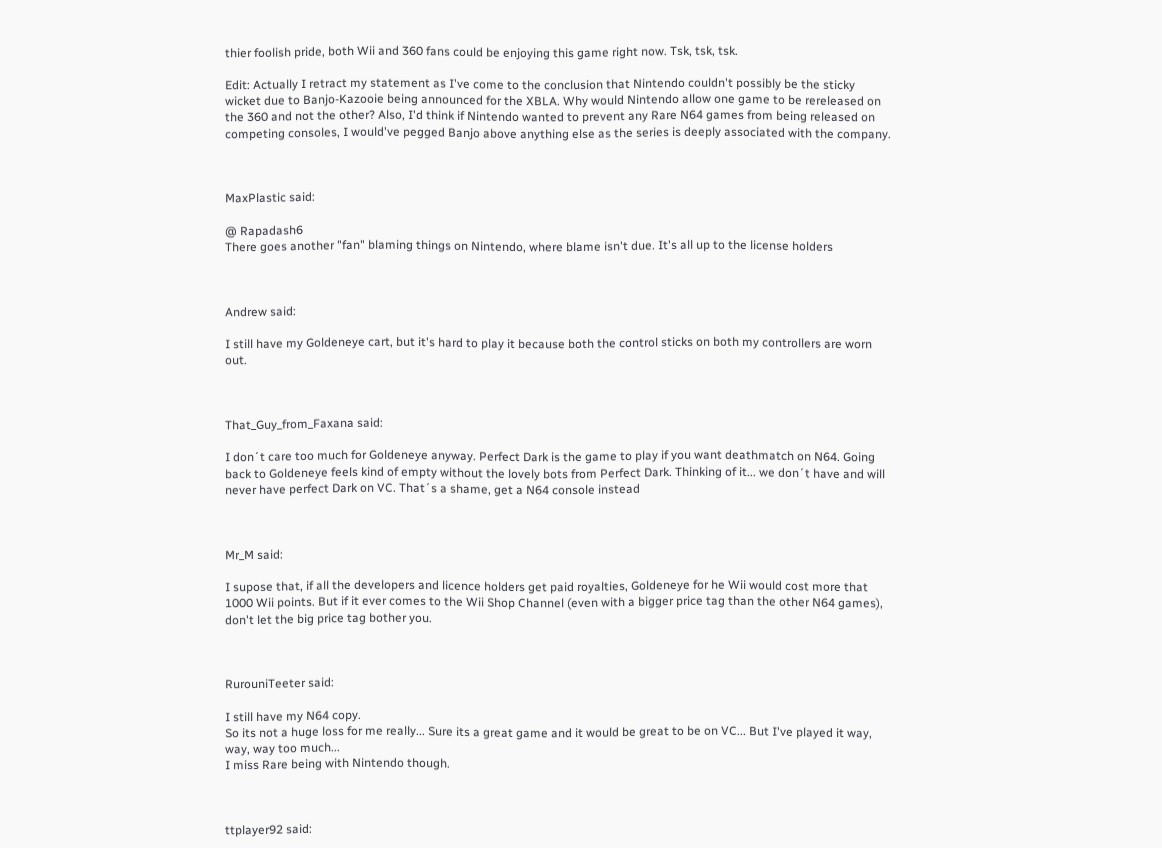thier foolish pride, both Wii and 360 fans could be enjoying this game right now. Tsk, tsk, tsk.

Edit: Actually I retract my statement as I've come to the conclusion that Nintendo couldn't possibly be the sticky wicket due to Banjo-Kazooie being announced for the XBLA. Why would Nintendo allow one game to be rereleased on the 360 and not the other? Also, I'd think if Nintendo wanted to prevent any Rare N64 games from being released on competing consoles, I would've pegged Banjo above anything else as the series is deeply associated with the company.



MaxPlastic said:

@ Rapadash6
There goes another "fan" blaming things on Nintendo, where blame isn't due. It's all up to the license holders



Andrew said:

I still have my Goldeneye cart, but it's hard to play it because both the control sticks on both my controllers are worn out.



That_Guy_from_Faxana said:

I don´t care too much for Goldeneye anyway. Perfect Dark is the game to play if you want deathmatch on N64. Going back to Goldeneye feels kind of empty without the lovely bots from Perfect Dark. Thinking of it... we don´t have and will never have perfect Dark on VC. That´s a shame, get a N64 console instead



Mr_M said:

I supose that, if all the developers and licence holders get paid royalties, Goldeneye for he Wii would cost more that 1000 Wii points. But if it ever comes to the Wii Shop Channel (even with a bigger price tag than the other N64 games), don't let the big price tag bother you.



RurouniTeeter said:

I still have my N64 copy.
So its not a huge loss for me really... Sure its a great game and it would be great to be on VC... But I've played it way, way, way too much...
I miss Rare being with Nintendo though.



ttplayer92 said: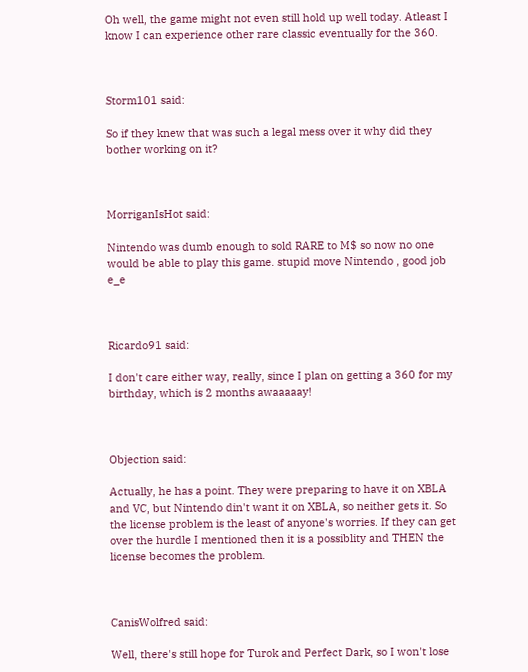Oh well, the game might not even still hold up well today. Atleast I know I can experience other rare classic eventually for the 360.



Storm101 said:

So if they knew that was such a legal mess over it why did they bother working on it?



MorriganIsHot said:

Nintendo was dumb enough to sold RARE to M$ so now no one would be able to play this game. stupid move Nintendo , good job e_e



Ricardo91 said:

I don't care either way, really, since I plan on getting a 360 for my birthday, which is 2 months awaaaaay!



Objection said:

Actually, he has a point. They were preparing to have it on XBLA and VC, but Nintendo din't want it on XBLA, so neither gets it. So the license problem is the least of anyone's worries. If they can get over the hurdle I mentioned then it is a possiblity and THEN the license becomes the problem.



CanisWolfred said:

Well, there's still hope for Turok and Perfect Dark, so I won't lose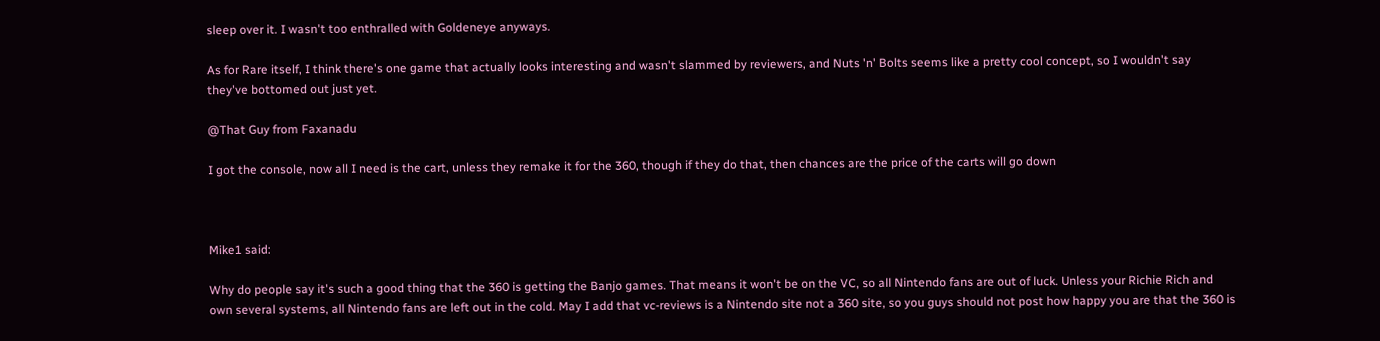sleep over it. I wasn't too enthralled with Goldeneye anyways.

As for Rare itself, I think there's one game that actually looks interesting and wasn't slammed by reviewers, and Nuts 'n' Bolts seems like a pretty cool concept, so I wouldn't say they've bottomed out just yet.

@That Guy from Faxanadu

I got the console, now all I need is the cart, unless they remake it for the 360, though if they do that, then chances are the price of the carts will go down



Mike1 said:

Why do people say it's such a good thing that the 360 is getting the Banjo games. That means it won't be on the VC, so all Nintendo fans are out of luck. Unless your Richie Rich and own several systems, all Nintendo fans are left out in the cold. May I add that vc-reviews is a Nintendo site not a 360 site, so you guys should not post how happy you are that the 360 is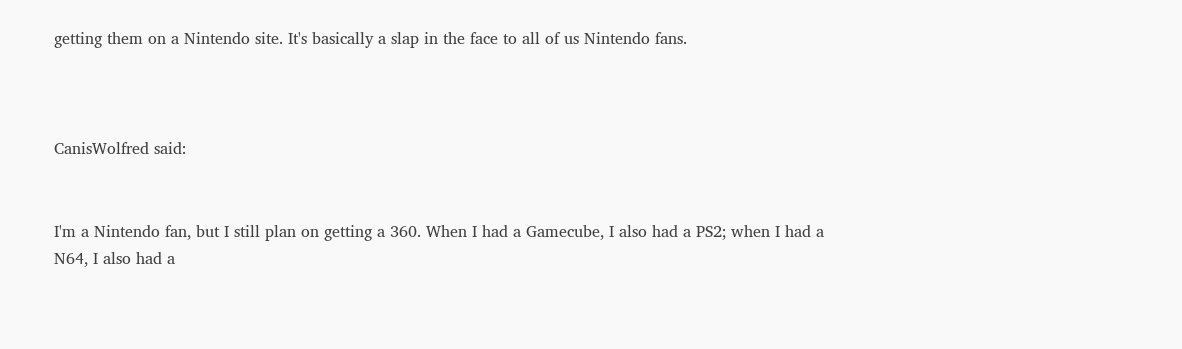getting them on a Nintendo site. It's basically a slap in the face to all of us Nintendo fans.



CanisWolfred said:


I'm a Nintendo fan, but I still plan on getting a 360. When I had a Gamecube, I also had a PS2; when I had a N64, I also had a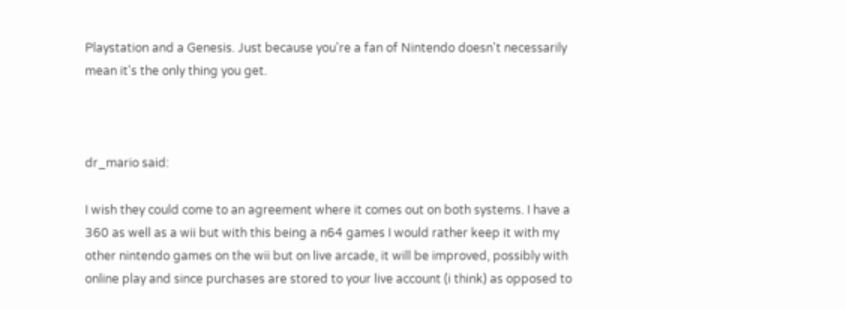Playstation and a Genesis. Just because you're a fan of Nintendo doesn't necessarily mean it's the only thing you get.



dr_mario said:

I wish they could come to an agreement where it comes out on both systems. I have a 360 as well as a wii but with this being a n64 games I would rather keep it with my other nintendo games on the wii but on live arcade, it will be improved, possibly with online play and since purchases are stored to your live account (i think) as opposed to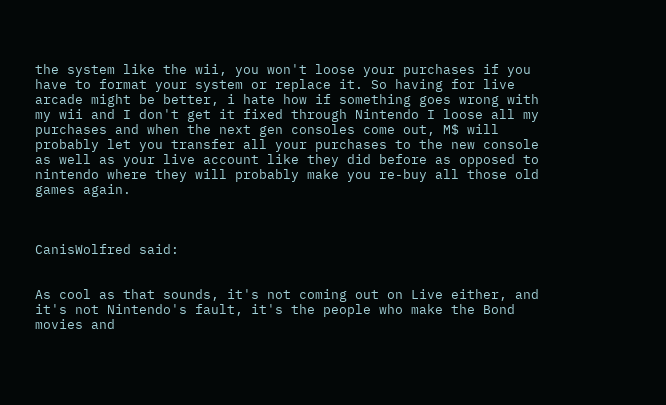the system like the wii, you won't loose your purchases if you have to format your system or replace it. So having for live arcade might be better, i hate how if something goes wrong with my wii and I don't get it fixed through Nintendo I loose all my purchases and when the next gen consoles come out, M$ will probably let you transfer all your purchases to the new console as well as your live account like they did before as opposed to nintendo where they will probably make you re-buy all those old games again.



CanisWolfred said:


As cool as that sounds, it's not coming out on Live either, and it's not Nintendo's fault, it's the people who make the Bond movies and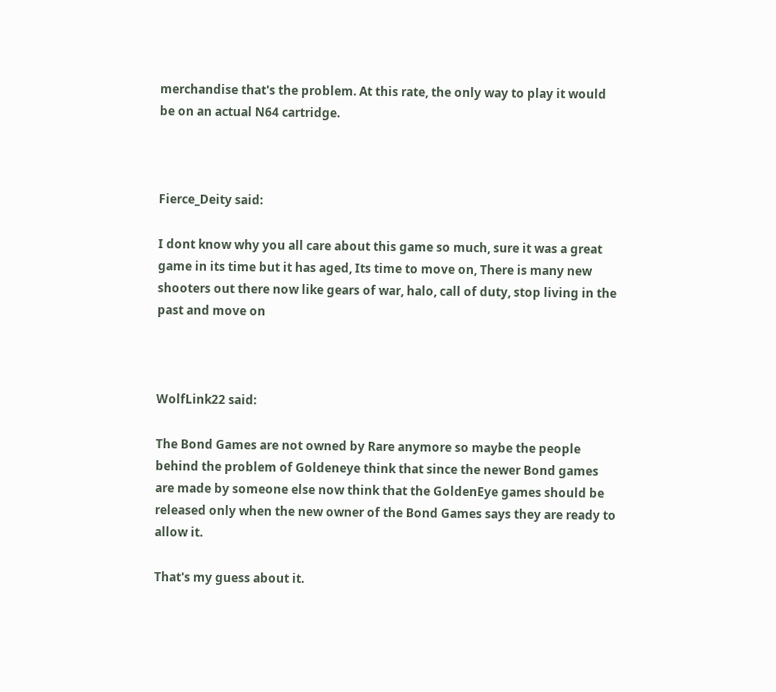merchandise that's the problem. At this rate, the only way to play it would be on an actual N64 cartridge.



Fierce_Deity said:

I dont know why you all care about this game so much, sure it was a great game in its time but it has aged, Its time to move on, There is many new shooters out there now like gears of war, halo, call of duty, stop living in the past and move on



WolfLink22 said:

The Bond Games are not owned by Rare anymore so maybe the people behind the problem of Goldeneye think that since the newer Bond games are made by someone else now think that the GoldenEye games should be released only when the new owner of the Bond Games says they are ready to allow it.

That's my guess about it.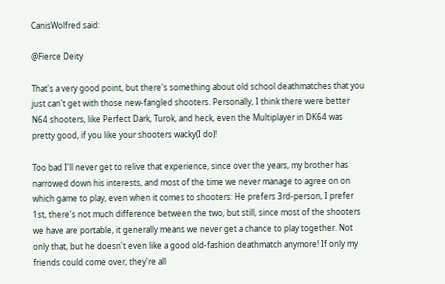CanisWolfred said:

@Fierce Deity

That's a very good point, but there's something about old school deathmatches that you just can't get with those new-fangled shooters. Personally, I think there were better N64 shooters, like Perfect Dark, Turok, and heck, even the Multiplayer in DK64 was pretty good, if you like your shooters wacky(I do)!

Too bad I'll never get to relive that experience, since over the years, my brother has narrowed down his interests, and most of the time we never manage to agree on on which game to play, even when it comes to shooters: He prefers 3rd-person, I prefer 1st, there's not much difference between the two, but still, since most of the shooters we have are portable, it generally means we never get a chance to play together. Not only that, but he doesn't even like a good old-fashion deathmatch anymore! If only my friends could come over, they're all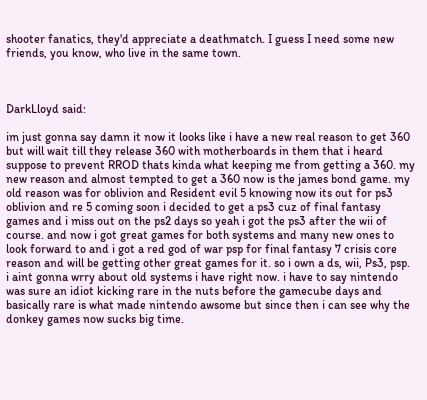shooter fanatics, they'd appreciate a deathmatch. I guess I need some new friends, you know, who live in the same town.



DarkLloyd said:

im just gonna say damn it now it looks like i have a new real reason to get 360 but will wait till they release 360 with motherboards in them that i heard suppose to prevent RROD thats kinda what keeping me from getting a 360. my new reason and almost tempted to get a 360 now is the james bond game. my old reason was for oblivion and Resident evil 5 knowing now its out for ps3 oblivion and re 5 coming soon i decided to get a ps3 cuz of final fantasy games and i miss out on the ps2 days so yeah i got the ps3 after the wii of course. and now i got great games for both systems and many new ones to look forward to and i got a red god of war psp for final fantasy 7 crisis core reason and will be getting other great games for it. so i own a ds, wii, Ps3, psp. i aint gonna wrry about old systems i have right now. i have to say nintendo was sure an idiot kicking rare in the nuts before the gamecube days and basically rare is what made nintendo awsome but since then i can see why the donkey games now sucks big time.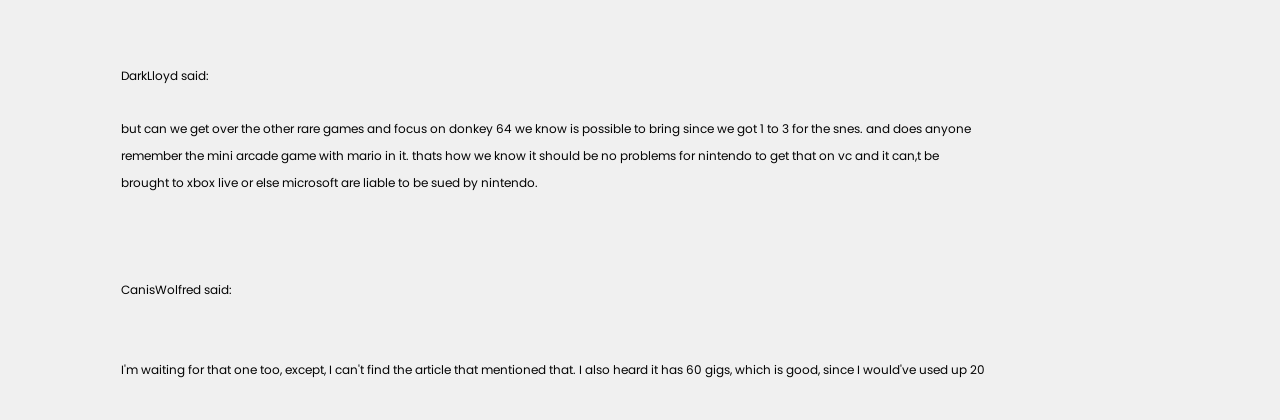DarkLloyd said:

but can we get over the other rare games and focus on donkey 64 we know is possible to bring since we got 1 to 3 for the snes. and does anyone remember the mini arcade game with mario in it. thats how we know it should be no problems for nintendo to get that on vc and it can,t be brought to xbox live or else microsoft are liable to be sued by nintendo.



CanisWolfred said:


I'm waiting for that one too, except, I can't find the article that mentioned that. I also heard it has 60 gigs, which is good, since I would've used up 20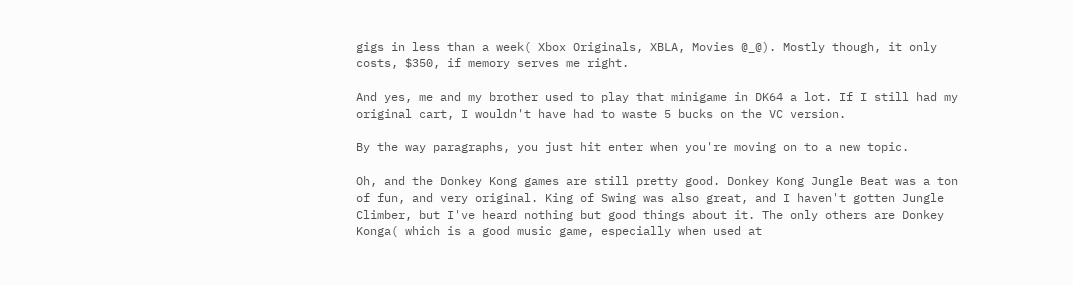gigs in less than a week( Xbox Originals, XBLA, Movies @_@). Mostly though, it only costs, $350, if memory serves me right.

And yes, me and my brother used to play that minigame in DK64 a lot. If I still had my original cart, I wouldn't have had to waste 5 bucks on the VC version.

By the way paragraphs, you just hit enter when you're moving on to a new topic.

Oh, and the Donkey Kong games are still pretty good. Donkey Kong Jungle Beat was a ton of fun, and very original. King of Swing was also great, and I haven't gotten Jungle Climber, but I've heard nothing but good things about it. The only others are Donkey Konga( which is a good music game, especially when used at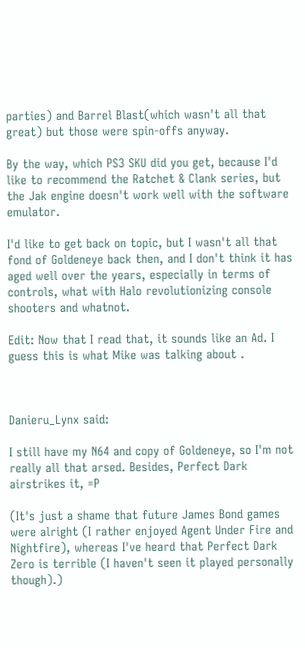parties) and Barrel Blast(which wasn't all that great) but those were spin-offs anyway.

By the way, which PS3 SKU did you get, because I'd like to recommend the Ratchet & Clank series, but the Jak engine doesn't work well with the software emulator.

I'd like to get back on topic, but I wasn't all that fond of Goldeneye back then, and I don't think it has aged well over the years, especially in terms of controls, what with Halo revolutionizing console shooters and whatnot.

Edit: Now that I read that, it sounds like an Ad. I guess this is what Mike was talking about .



Danieru_Lynx said:

I still have my N64 and copy of Goldeneye, so I'm not really all that arsed. Besides, Perfect Dark airstrikes it, =P

(It's just a shame that future James Bond games were alright (I rather enjoyed Agent Under Fire and Nightfire), whereas I've heard that Perfect Dark Zero is terrible (I haven't seen it played personally though).)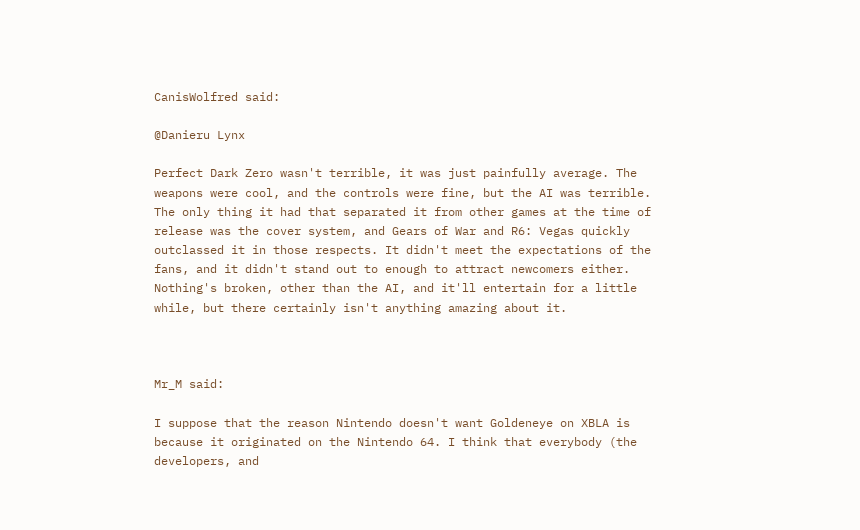CanisWolfred said:

@Danieru Lynx

Perfect Dark Zero wasn't terrible, it was just painfully average. The weapons were cool, and the controls were fine, but the AI was terrible. The only thing it had that separated it from other games at the time of release was the cover system, and Gears of War and R6: Vegas quickly outclassed it in those respects. It didn't meet the expectations of the fans, and it didn't stand out to enough to attract newcomers either. Nothing's broken, other than the AI, and it'll entertain for a little while, but there certainly isn't anything amazing about it.



Mr_M said:

I suppose that the reason Nintendo doesn't want Goldeneye on XBLA is because it originated on the Nintendo 64. I think that everybody (the developers, and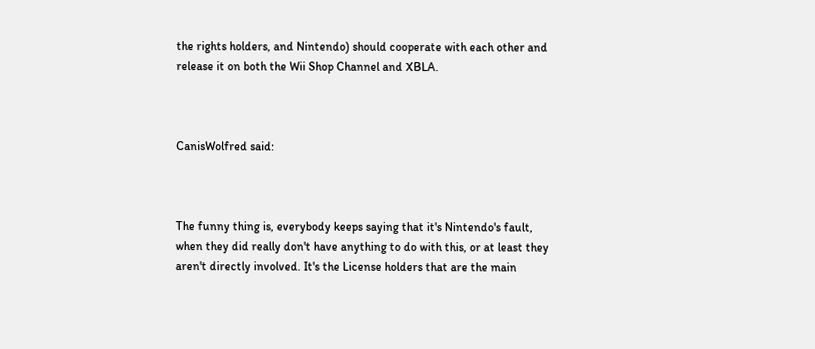the rights holders, and Nintendo) should cooperate with each other and release it on both the Wii Shop Channel and XBLA.



CanisWolfred said:



The funny thing is, everybody keeps saying that it's Nintendo's fault, when they did really don't have anything to do with this, or at least they aren't directly involved. It's the License holders that are the main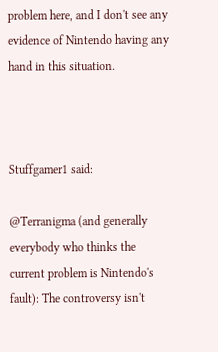problem here, and I don't see any evidence of Nintendo having any hand in this situation.



Stuffgamer1 said:

@Terranigma (and generally everybody who thinks the current problem is Nintendo's fault): The controversy isn't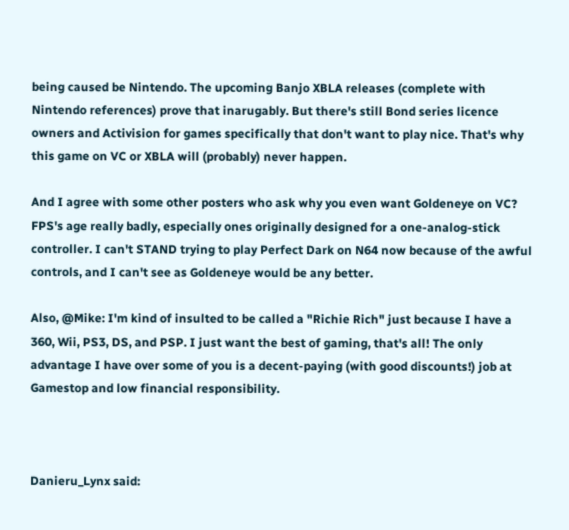being caused be Nintendo. The upcoming Banjo XBLA releases (complete with Nintendo references) prove that inarugably. But there's still Bond series licence owners and Activision for games specifically that don't want to play nice. That's why this game on VC or XBLA will (probably) never happen.

And I agree with some other posters who ask why you even want Goldeneye on VC? FPS's age really badly, especially ones originally designed for a one-analog-stick controller. I can't STAND trying to play Perfect Dark on N64 now because of the awful controls, and I can't see as Goldeneye would be any better.

Also, @Mike: I'm kind of insulted to be called a "Richie Rich" just because I have a 360, Wii, PS3, DS, and PSP. I just want the best of gaming, that's all! The only advantage I have over some of you is a decent-paying (with good discounts!) job at Gamestop and low financial responsibility.



Danieru_Lynx said: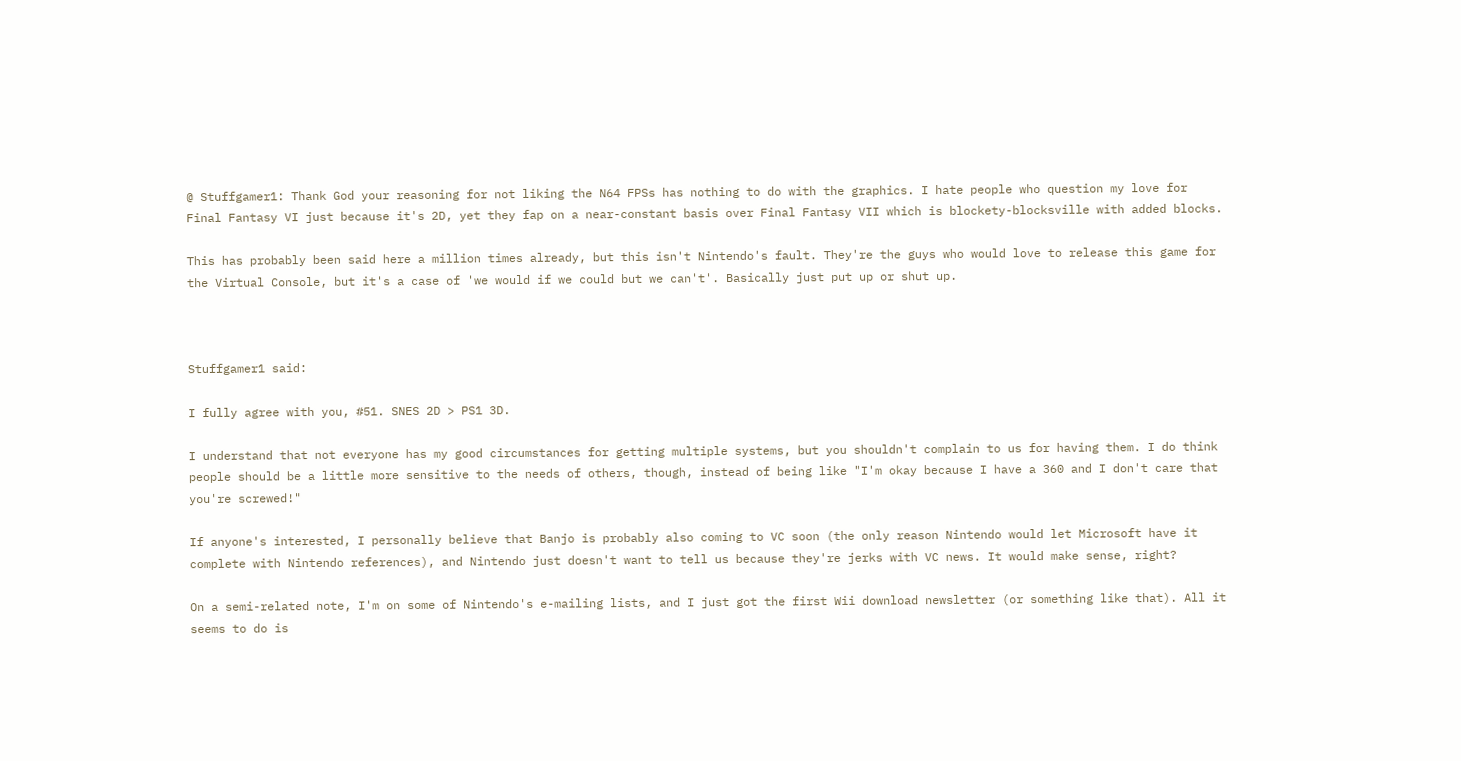@ Stuffgamer1: Thank God your reasoning for not liking the N64 FPSs has nothing to do with the graphics. I hate people who question my love for Final Fantasy VI just because it's 2D, yet they fap on a near-constant basis over Final Fantasy VII which is blockety-blocksville with added blocks.

This has probably been said here a million times already, but this isn't Nintendo's fault. They're the guys who would love to release this game for the Virtual Console, but it's a case of 'we would if we could but we can't'. Basically just put up or shut up.



Stuffgamer1 said:

I fully agree with you, #51. SNES 2D > PS1 3D.

I understand that not everyone has my good circumstances for getting multiple systems, but you shouldn't complain to us for having them. I do think people should be a little more sensitive to the needs of others, though, instead of being like "I'm okay because I have a 360 and I don't care that you're screwed!"

If anyone's interested, I personally believe that Banjo is probably also coming to VC soon (the only reason Nintendo would let Microsoft have it complete with Nintendo references), and Nintendo just doesn't want to tell us because they're jerks with VC news. It would make sense, right?

On a semi-related note, I'm on some of Nintendo's e-mailing lists, and I just got the first Wii download newsletter (or something like that). All it seems to do is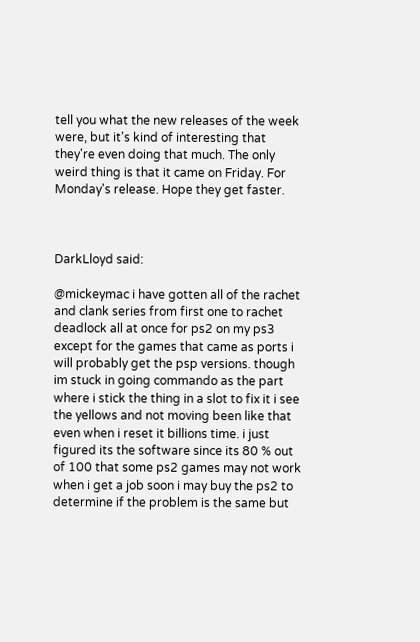tell you what the new releases of the week were, but it's kind of interesting that they're even doing that much. The only weird thing is that it came on Friday. For Monday's release. Hope they get faster.



DarkLloyd said:

@mickeymac i have gotten all of the rachet and clank series from first one to rachet deadlock all at once for ps2 on my ps3 except for the games that came as ports i will probably get the psp versions. though im stuck in going commando as the part where i stick the thing in a slot to fix it i see the yellows and not moving been like that even when i reset it billions time. i just figured its the software since its 80 % out of 100 that some ps2 games may not work when i get a job soon i may buy the ps2 to determine if the problem is the same but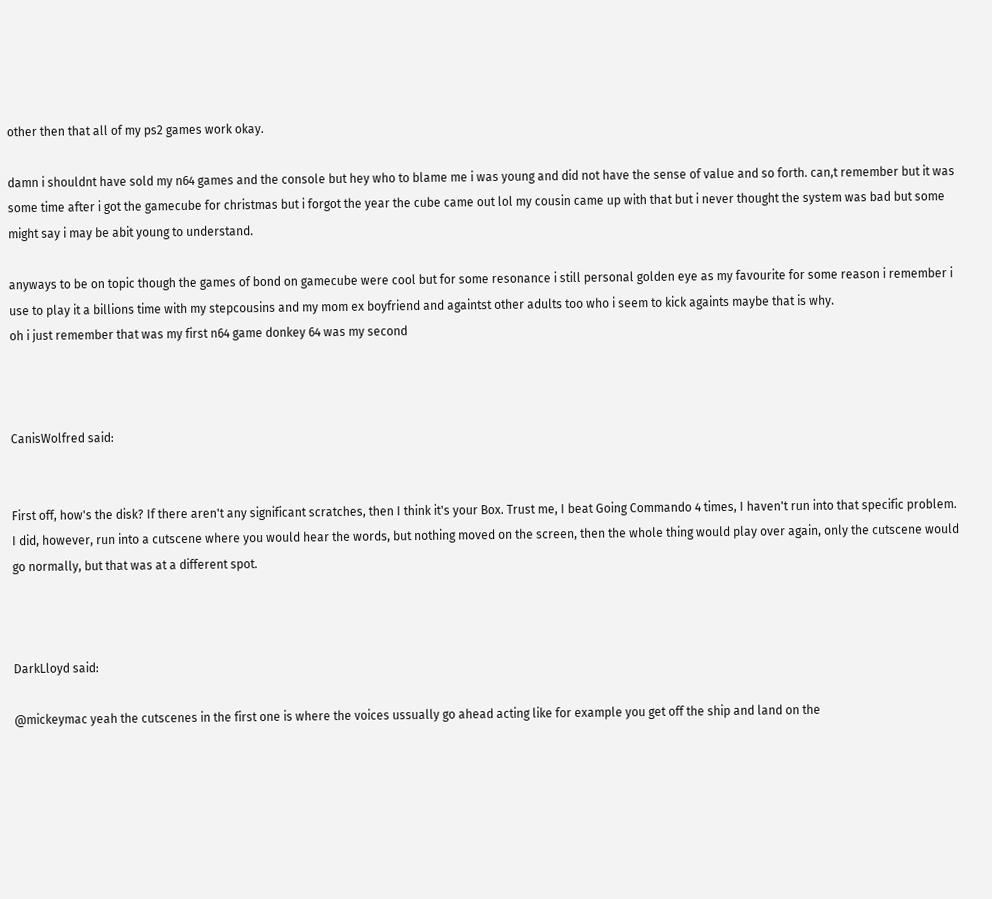other then that all of my ps2 games work okay.

damn i shouldnt have sold my n64 games and the console but hey who to blame me i was young and did not have the sense of value and so forth. can,t remember but it was some time after i got the gamecube for christmas but i forgot the year the cube came out lol my cousin came up with that but i never thought the system was bad but some might say i may be abit young to understand.

anyways to be on topic though the games of bond on gamecube were cool but for some resonance i still personal golden eye as my favourite for some reason i remember i use to play it a billions time with my stepcousins and my mom ex boyfriend and againtst other adults too who i seem to kick againts maybe that is why.
oh i just remember that was my first n64 game donkey 64 was my second



CanisWolfred said:


First off, how's the disk? If there aren't any significant scratches, then I think it's your Box. Trust me, I beat Going Commando 4 times, I haven't run into that specific problem. I did, however, run into a cutscene where you would hear the words, but nothing moved on the screen, then the whole thing would play over again, only the cutscene would go normally, but that was at a different spot.



DarkLloyd said:

@mickeymac yeah the cutscenes in the first one is where the voices ussually go ahead acting like for example you get off the ship and land on the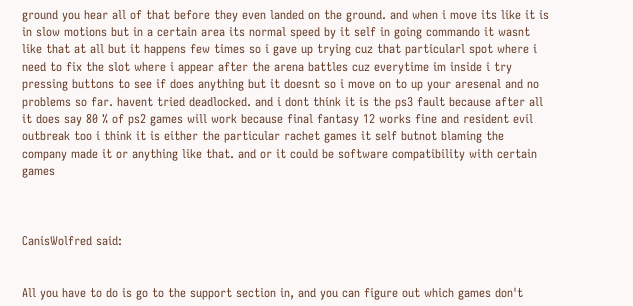ground you hear all of that before they even landed on the ground. and when i move its like it is in slow motions but in a certain area its normal speed by it self in going commando it wasnt like that at all but it happens few times so i gave up trying cuz that particularl spot where i need to fix the slot where i appear after the arena battles cuz everytime im inside i try pressing buttons to see if does anything but it doesnt so i move on to up your aresenal and no problems so far. havent tried deadlocked. and i dont think it is the ps3 fault because after all it does say 80 % of ps2 games will work because final fantasy 12 works fine and resident evil outbreak too i think it is either the particular rachet games it self butnot blaming the company made it or anything like that. and or it could be software compatibility with certain games



CanisWolfred said:


All you have to do is go to the support section in, and you can figure out which games don't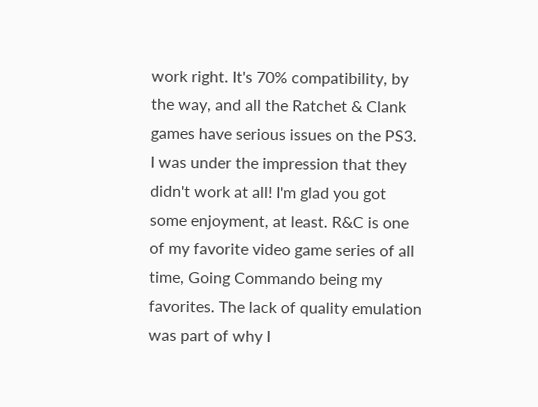work right. It's 70% compatibility, by the way, and all the Ratchet & Clank games have serious issues on the PS3. I was under the impression that they didn't work at all! I'm glad you got some enjoyment, at least. R&C is one of my favorite video game series of all time, Going Commando being my favorites. The lack of quality emulation was part of why I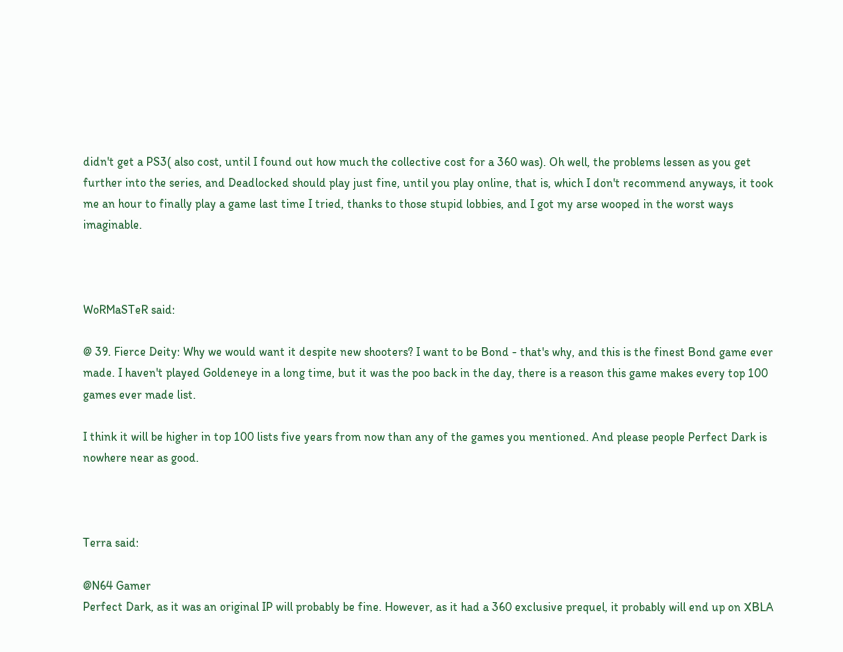didn't get a PS3( also cost, until I found out how much the collective cost for a 360 was). Oh well, the problems lessen as you get further into the series, and Deadlocked should play just fine, until you play online, that is, which I don't recommend anyways, it took me an hour to finally play a game last time I tried, thanks to those stupid lobbies, and I got my arse wooped in the worst ways imaginable.



WoRMaSTeR said:

@ 39. Fierce Deity: Why we would want it despite new shooters? I want to be Bond - that's why, and this is the finest Bond game ever made. I haven't played Goldeneye in a long time, but it was the poo back in the day, there is a reason this game makes every top 100 games ever made list.

I think it will be higher in top 100 lists five years from now than any of the games you mentioned. And please people Perfect Dark is nowhere near as good.



Terra said:

@N64 Gamer
Perfect Dark, as it was an original IP will probably be fine. However, as it had a 360 exclusive prequel, it probably will end up on XBLA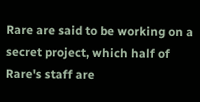Rare are said to be working on a secret project, which half of Rare's staff are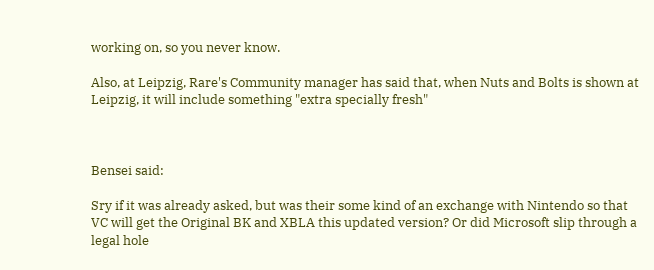working on, so you never know.

Also, at Leipzig, Rare's Community manager has said that, when Nuts and Bolts is shown at Leipzig, it will include something "extra specially fresh"



Bensei said:

Sry if it was already asked, but was their some kind of an exchange with Nintendo so that VC will get the Original BK and XBLA this updated version? Or did Microsoft slip through a legal hole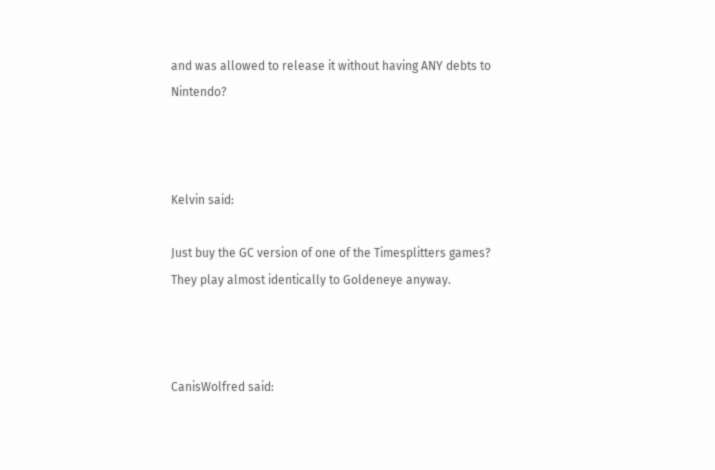and was allowed to release it without having ANY debts to Nintendo?



Kelvin said:

Just buy the GC version of one of the Timesplitters games? They play almost identically to Goldeneye anyway.



CanisWolfred said: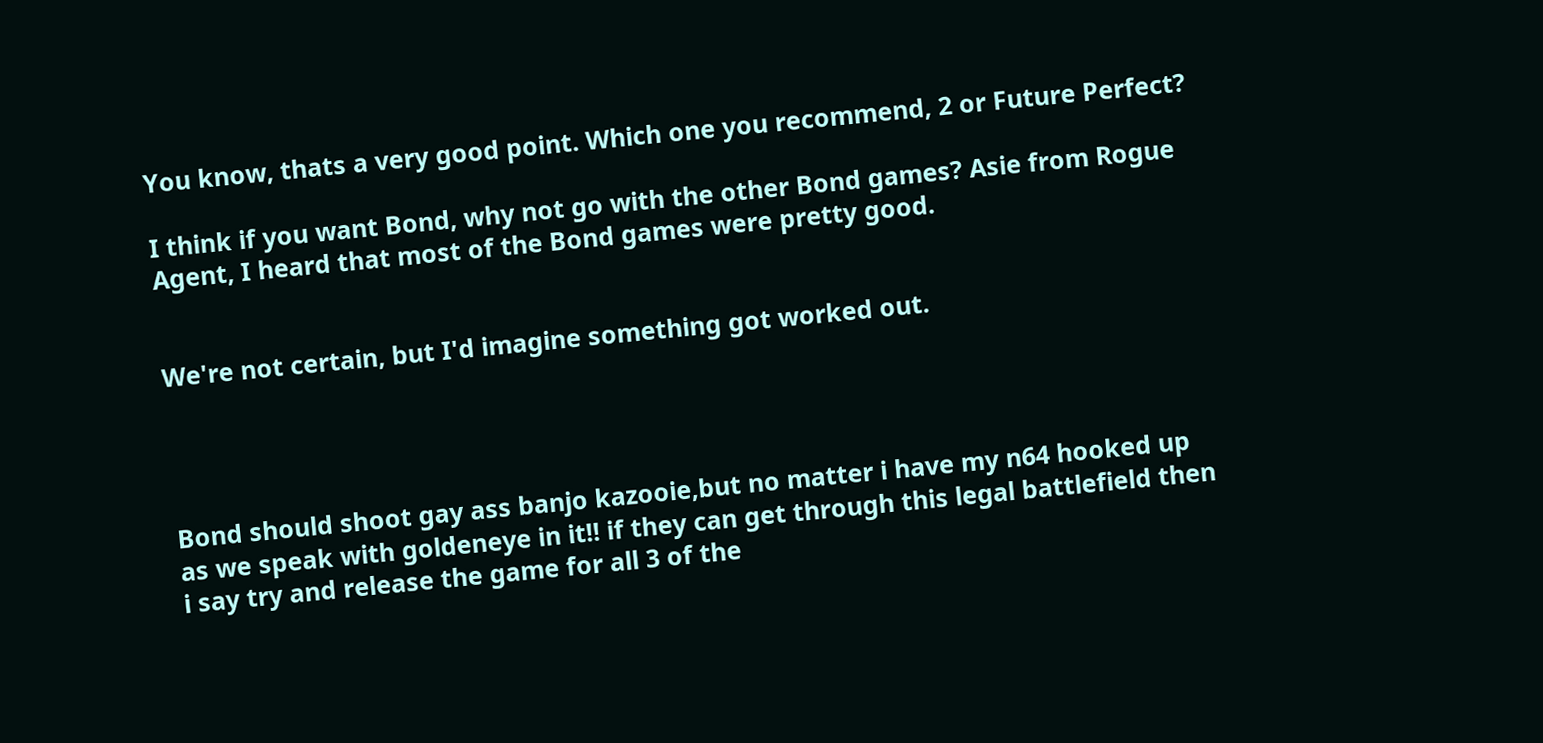You know, thats a very good point. Which one you recommend, 2 or Future Perfect?

I think if you want Bond, why not go with the other Bond games? Asie from Rogue Agent, I heard that most of the Bond games were pretty good.


We're not certain, but I'd imagine something got worked out.




Bond should shoot gay ass banjo kazooie,but no matter i have my n64 hooked up as we speak with goldeneye in it!! if they can get through this legal battlefield then i say try and release the game for all 3 of the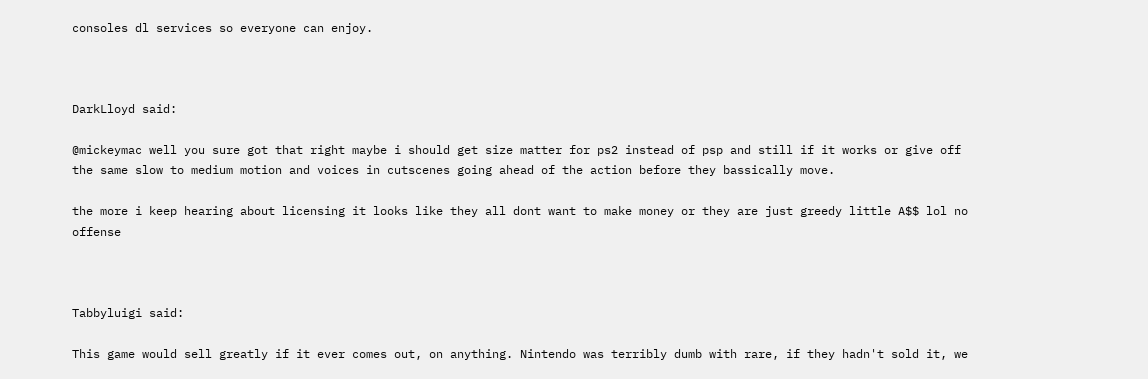consoles dl services so everyone can enjoy.



DarkLloyd said:

@mickeymac well you sure got that right maybe i should get size matter for ps2 instead of psp and still if it works or give off the same slow to medium motion and voices in cutscenes going ahead of the action before they bassically move.

the more i keep hearing about licensing it looks like they all dont want to make money or they are just greedy little A$$ lol no offense



Tabbyluigi said:

This game would sell greatly if it ever comes out, on anything. Nintendo was terribly dumb with rare, if they hadn't sold it, we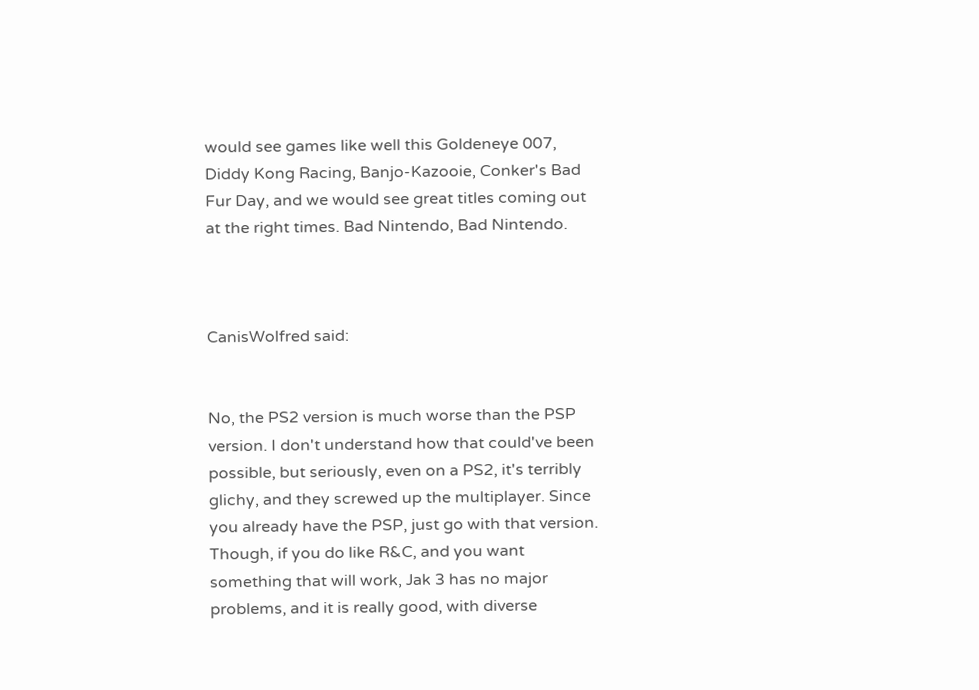would see games like well this Goldeneye 007, Diddy Kong Racing, Banjo-Kazooie, Conker's Bad Fur Day, and we would see great titles coming out at the right times. Bad Nintendo, Bad Nintendo.



CanisWolfred said:


No, the PS2 version is much worse than the PSP version. I don't understand how that could've been possible, but seriously, even on a PS2, it's terribly glichy, and they screwed up the multiplayer. Since you already have the PSP, just go with that version. Though, if you do like R&C, and you want something that will work, Jak 3 has no major problems, and it is really good, with diverse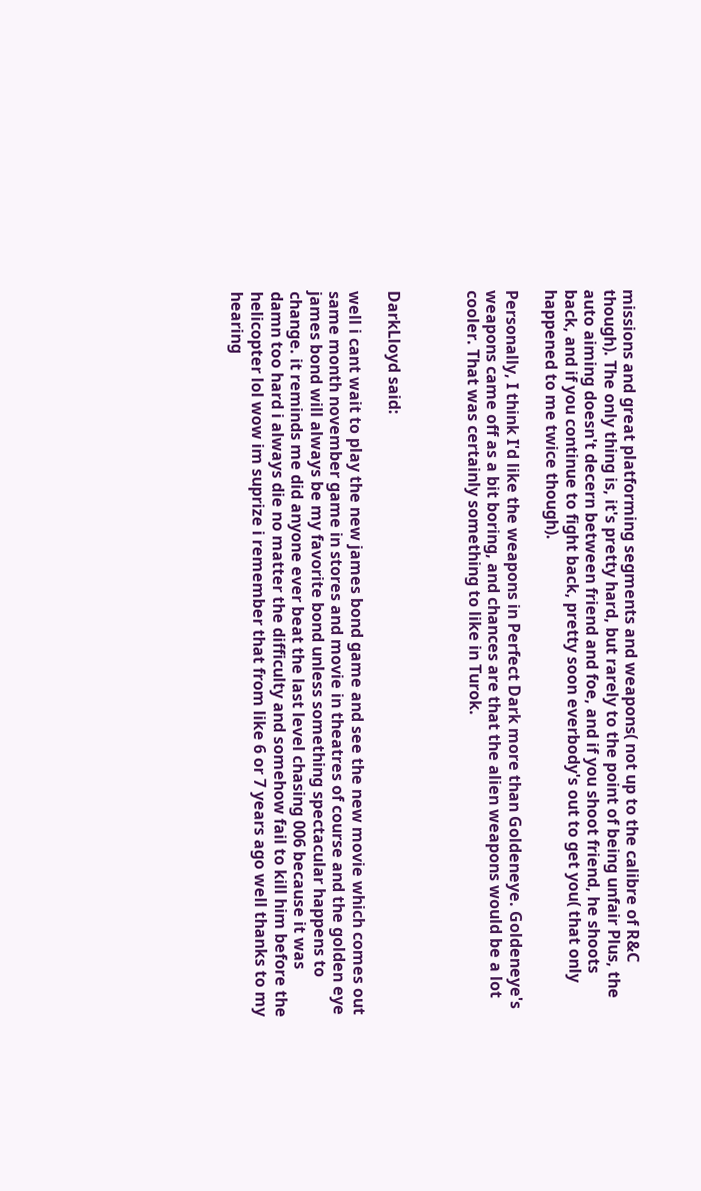missions and great platforming segments and weapons( not up to the calibre of R&C though). The only thing is, it's pretty hard, but rarely to the point of being unfair Plus, the auto aiming doesn't decern between friend and foe, and if you shoot friend, he shoots back, and if you continue to fight back, pretty soon everbody's out to get you( that only happened to me twice though).

Personally, I think I'd like the weapons in Perfect Dark more than Goldeneye. Goldeneye's weapons came off as a bit boring, and chances are that the alien weapons would be a lot cooler. That was certainly something to like in Turok.



DarkLloyd said:

well i cant wait to play the new james bond game and see the new movie which comes out same month november game in stores and movie in theatres of course and the golden eye james bond will always be my favorite bond unless something spectacular happens to change. it reminds me did anyone ever beat the last level chasing 006 because it was damn too hard i always die no matter the difficulty and somehow fail to kill him before the helicopter lol wow im suprize i remember that from like 6 or 7 years ago well thanks to my hearing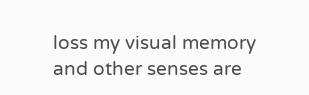loss my visual memory and other senses are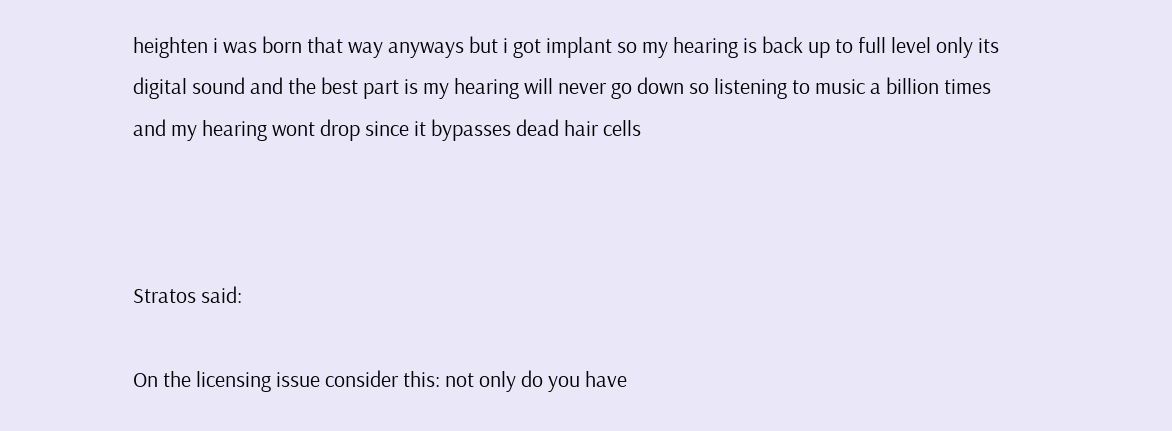heighten i was born that way anyways but i got implant so my hearing is back up to full level only its digital sound and the best part is my hearing will never go down so listening to music a billion times and my hearing wont drop since it bypasses dead hair cells



Stratos said:

On the licensing issue consider this: not only do you have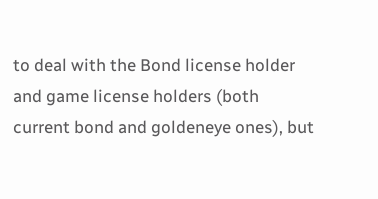to deal with the Bond license holder and game license holders (both current bond and goldeneye ones), but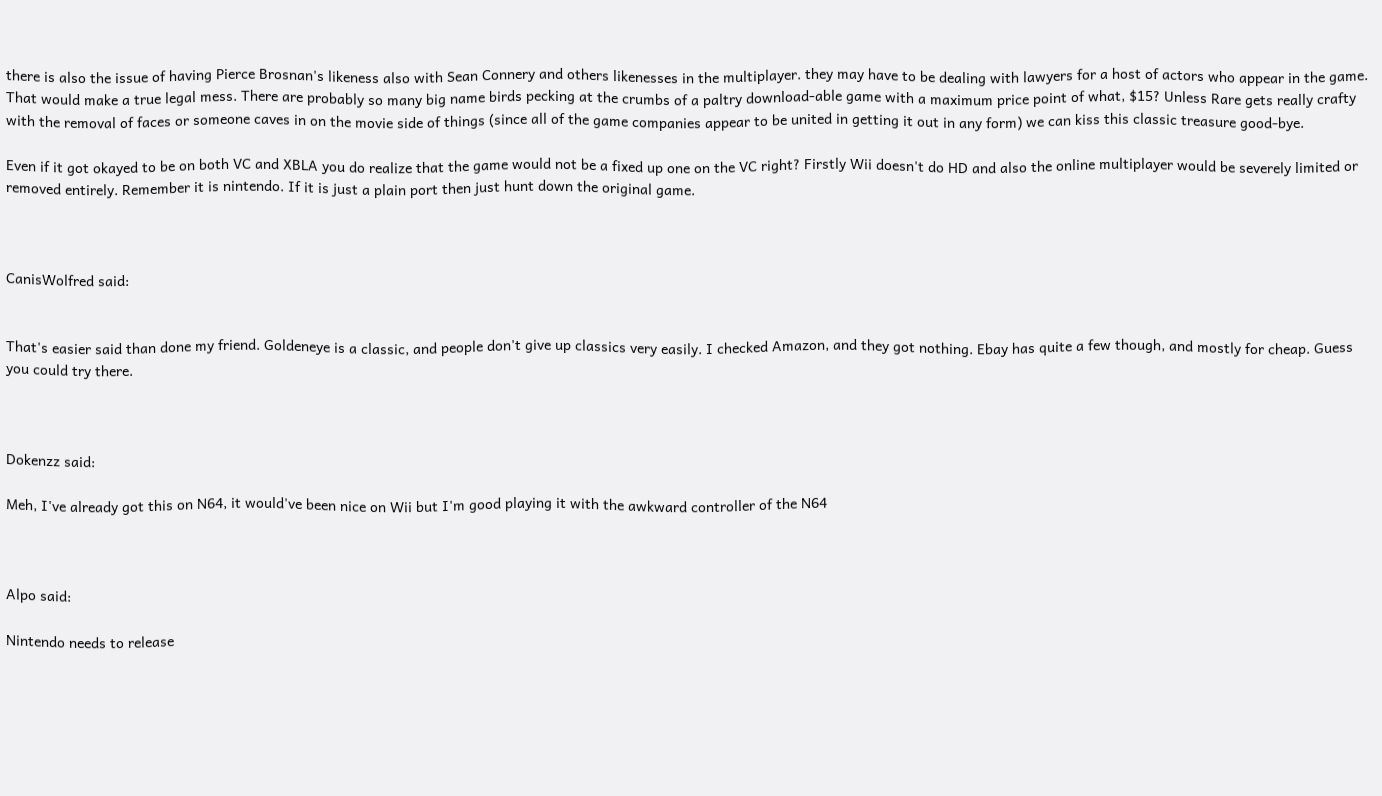there is also the issue of having Pierce Brosnan's likeness also with Sean Connery and others likenesses in the multiplayer. they may have to be dealing with lawyers for a host of actors who appear in the game. That would make a true legal mess. There are probably so many big name birds pecking at the crumbs of a paltry download-able game with a maximum price point of what, $15? Unless Rare gets really crafty with the removal of faces or someone caves in on the movie side of things (since all of the game companies appear to be united in getting it out in any form) we can kiss this classic treasure good-bye.

Even if it got okayed to be on both VC and XBLA you do realize that the game would not be a fixed up one on the VC right? Firstly Wii doesn't do HD and also the online multiplayer would be severely limited or removed entirely. Remember it is nintendo. If it is just a plain port then just hunt down the original game.



CanisWolfred said:


That's easier said than done my friend. Goldeneye is a classic, and people don't give up classics very easily. I checked Amazon, and they got nothing. Ebay has quite a few though, and mostly for cheap. Guess you could try there.



Dokenzz said:

Meh, I've already got this on N64, it would've been nice on Wii but I'm good playing it with the awkward controller of the N64



Alpo said:

Nintendo needs to release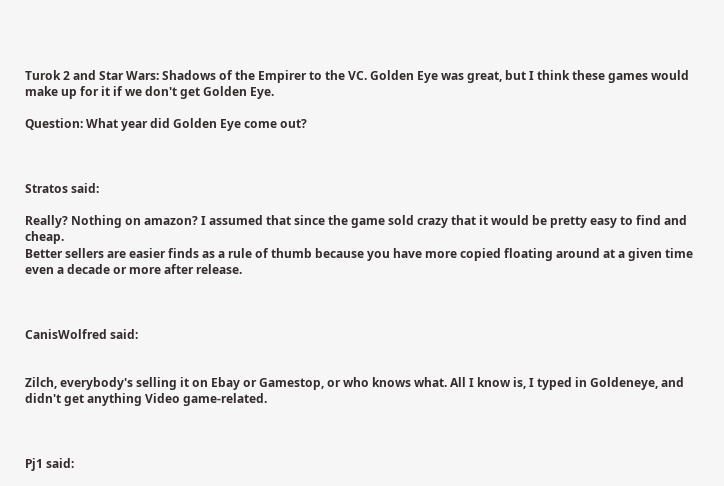Turok 2 and Star Wars: Shadows of the Empirer to the VC. Golden Eye was great, but I think these games would make up for it if we don't get Golden Eye.

Question: What year did Golden Eye come out?



Stratos said:

Really? Nothing on amazon? I assumed that since the game sold crazy that it would be pretty easy to find and cheap.
Better sellers are easier finds as a rule of thumb because you have more copied floating around at a given time even a decade or more after release.



CanisWolfred said:


Zilch, everybody's selling it on Ebay or Gamestop, or who knows what. All I know is, I typed in Goldeneye, and didn't get anything Video game-related.



Pj1 said: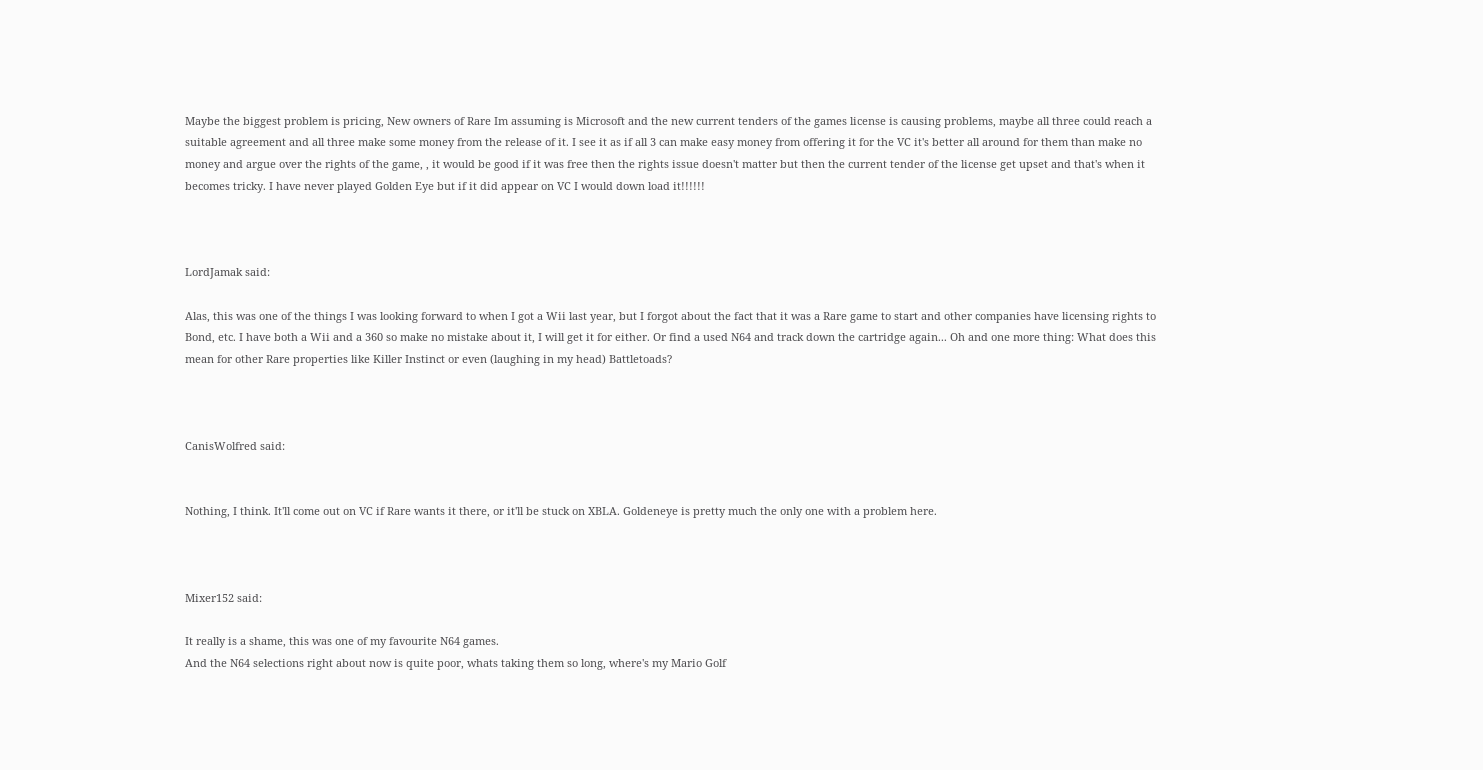Maybe the biggest problem is pricing, New owners of Rare Im assuming is Microsoft and the new current tenders of the games license is causing problems, maybe all three could reach a suitable agreement and all three make some money from the release of it. I see it as if all 3 can make easy money from offering it for the VC it's better all around for them than make no money and argue over the rights of the game, , it would be good if it was free then the rights issue doesn't matter but then the current tender of the license get upset and that's when it becomes tricky. I have never played Golden Eye but if it did appear on VC I would down load it!!!!!!



LordJamak said:

Alas, this was one of the things I was looking forward to when I got a Wii last year, but I forgot about the fact that it was a Rare game to start and other companies have licensing rights to Bond, etc. I have both a Wii and a 360 so make no mistake about it, I will get it for either. Or find a used N64 and track down the cartridge again... Oh and one more thing: What does this mean for other Rare properties like Killer Instinct or even (laughing in my head) Battletoads?



CanisWolfred said:


Nothing, I think. It'll come out on VC if Rare wants it there, or it'll be stuck on XBLA. Goldeneye is pretty much the only one with a problem here.



Mixer152 said:

It really is a shame, this was one of my favourite N64 games.
And the N64 selections right about now is quite poor, whats taking them so long, where's my Mario Golf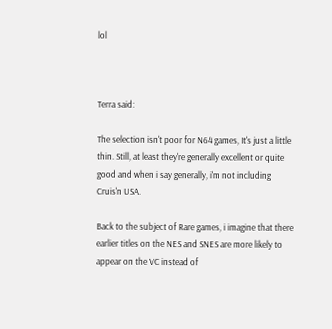lol



Terra said:

The selection isn't poor for N64 games, It's just a little thin. Still, at least they're generally excellent or quite good and when i say generally, i'm not including Cruis'n USA.

Back to the subject of Rare games, i imagine that there earlier titles on the NES and SNES are more likely to appear on the VC instead of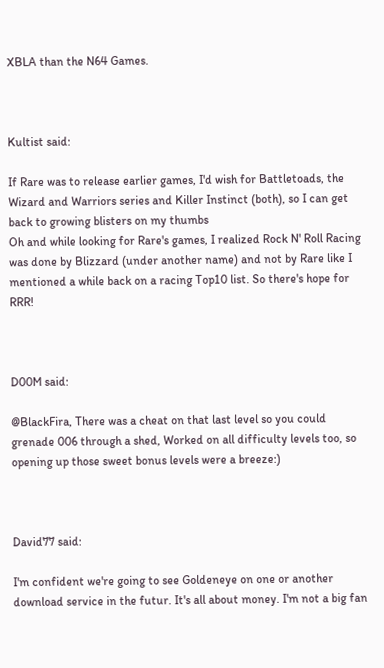XBLA than the N64 Games.



Kultist said:

If Rare was to release earlier games, I'd wish for Battletoads, the Wizard and Warriors series and Killer Instinct (both), so I can get back to growing blisters on my thumbs
Oh and while looking for Rare's games, I realized Rock N' Roll Racing was done by Blizzard (under another name) and not by Rare like I mentioned a while back on a racing Top10 list. So there's hope for RRR!



D00M said:

@BlackFira, There was a cheat on that last level so you could grenade 006 through a shed, Worked on all difficulty levels too, so opening up those sweet bonus levels were a breeze:)



David77 said:

I'm confident we're going to see Goldeneye on one or another download service in the futur. It's all about money. I'm not a big fan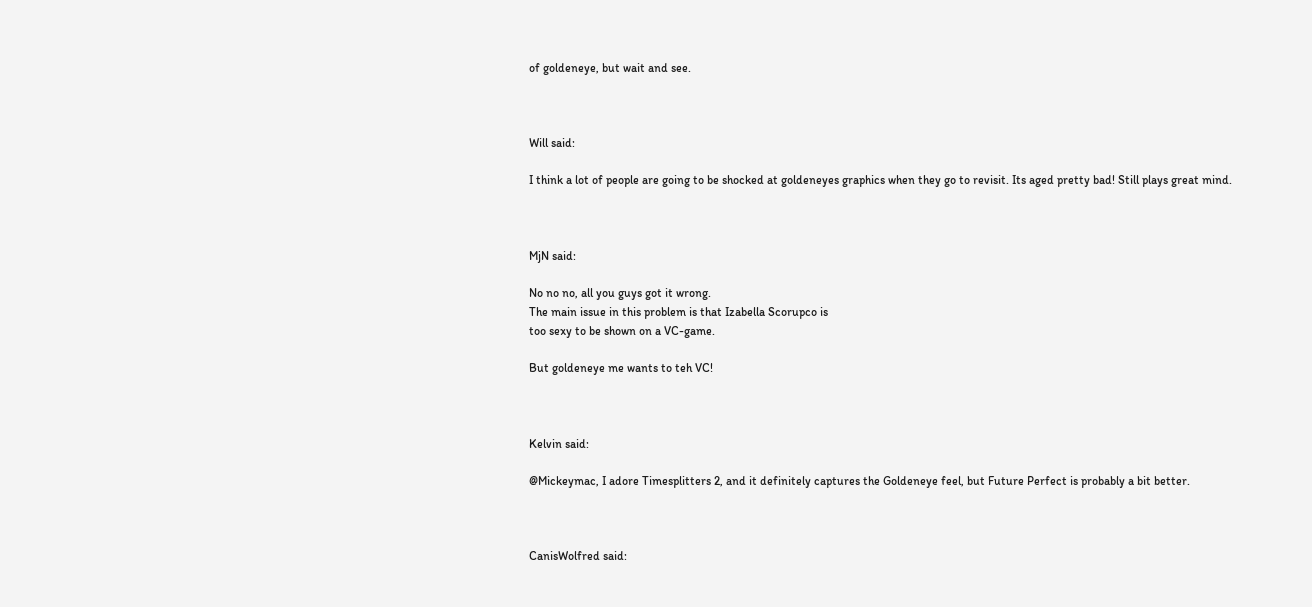of goldeneye, but wait and see.



Will said:

I think a lot of people are going to be shocked at goldeneyes graphics when they go to revisit. Its aged pretty bad! Still plays great mind.



MjN said:

No no no, all you guys got it wrong.
The main issue in this problem is that Izabella Scorupco is
too sexy to be shown on a VC-game.

But goldeneye me wants to teh VC!



Kelvin said:

@Mickeymac, I adore Timesplitters 2, and it definitely captures the Goldeneye feel, but Future Perfect is probably a bit better.



CanisWolfred said: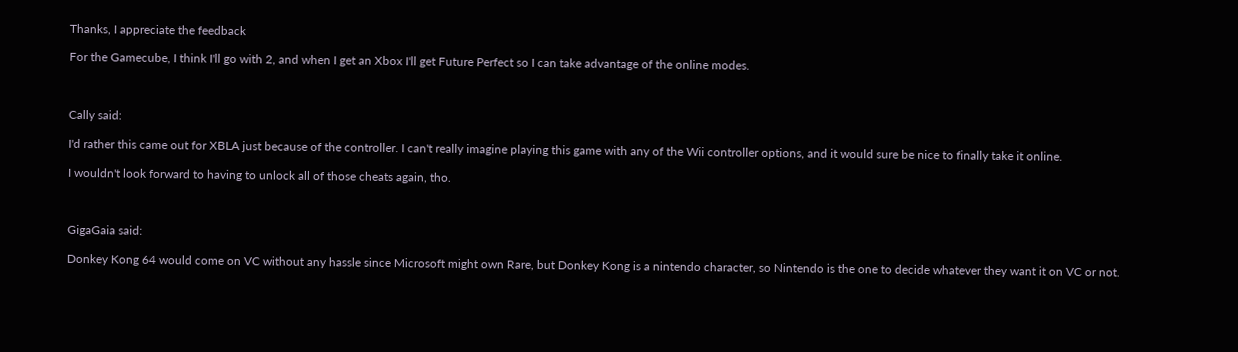Thanks, I appreciate the feedback

For the Gamecube, I think I'll go with 2, and when I get an Xbox I'll get Future Perfect so I can take advantage of the online modes.



Cally said:

I'd rather this came out for XBLA just because of the controller. I can't really imagine playing this game with any of the Wii controller options, and it would sure be nice to finally take it online.

I wouldn't look forward to having to unlock all of those cheats again, tho.



GigaGaia said:

Donkey Kong 64 would come on VC without any hassle since Microsoft might own Rare, but Donkey Kong is a nintendo character, so Nintendo is the one to decide whatever they want it on VC or not.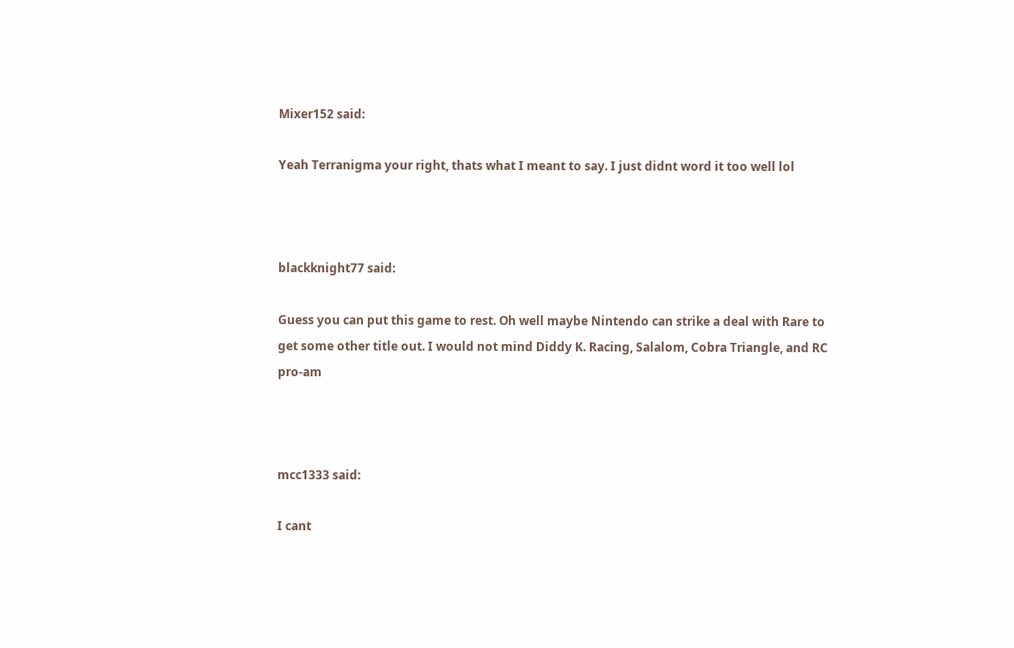Mixer152 said:

Yeah Terranigma your right, thats what I meant to say. I just didnt word it too well lol



blackknight77 said:

Guess you can put this game to rest. Oh well maybe Nintendo can strike a deal with Rare to get some other title out. I would not mind Diddy K. Racing, Salalom, Cobra Triangle, and RC pro-am



mcc1333 said:

I cant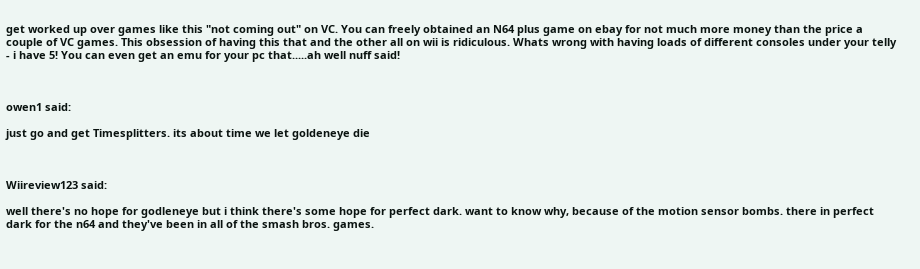get worked up over games like this "not coming out" on VC. You can freely obtained an N64 plus game on ebay for not much more money than the price a couple of VC games. This obsession of having this that and the other all on wii is ridiculous. Whats wrong with having loads of different consoles under your telly - i have 5! You can even get an emu for your pc that.....ah well nuff said!



owen1 said:

just go and get Timesplitters. its about time we let goldeneye die



Wiireview123 said:

well there's no hope for godleneye but i think there's some hope for perfect dark. want to know why, because of the motion sensor bombs. there in perfect dark for the n64 and they've been in all of the smash bros. games.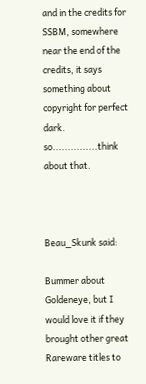and in the credits for SSBM, somewhere near the end of the credits, it says something about copyright for perfect dark. so...............think about that.



Beau_Skunk said:

Bummer about Goldeneye, but I would love it if they brought other great Rareware titles to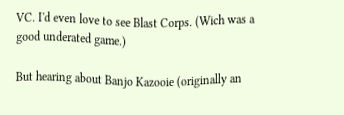VC. I'd even love to see Blast Corps. (Wich was a good underated game.)

But hearing about Banjo Kazooie (originally an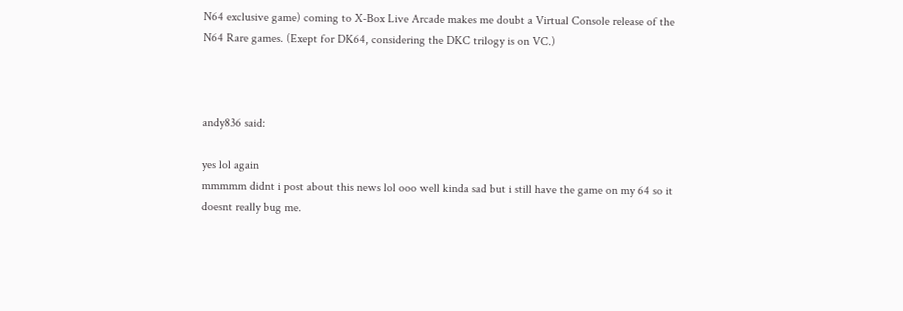N64 exclusive game) coming to X-Box Live Arcade makes me doubt a Virtual Console release of the N64 Rare games. (Exept for DK64, considering the DKC trilogy is on VC.)



andy836 said:

yes lol again
mmmmm didnt i post about this news lol ooo well kinda sad but i still have the game on my 64 so it doesnt really bug me.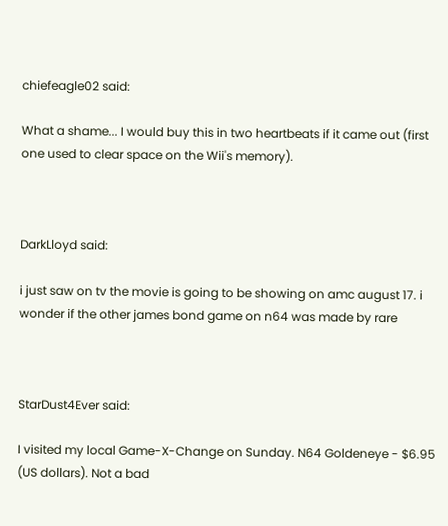chiefeagle02 said:

What a shame... I would buy this in two heartbeats if it came out (first one used to clear space on the Wii's memory).



DarkLloyd said:

i just saw on tv the movie is going to be showing on amc august 17. i wonder if the other james bond game on n64 was made by rare



StarDust4Ever said:

I visited my local Game-X-Change on Sunday. N64 Goldeneye - $6.95 (US dollars). Not a bad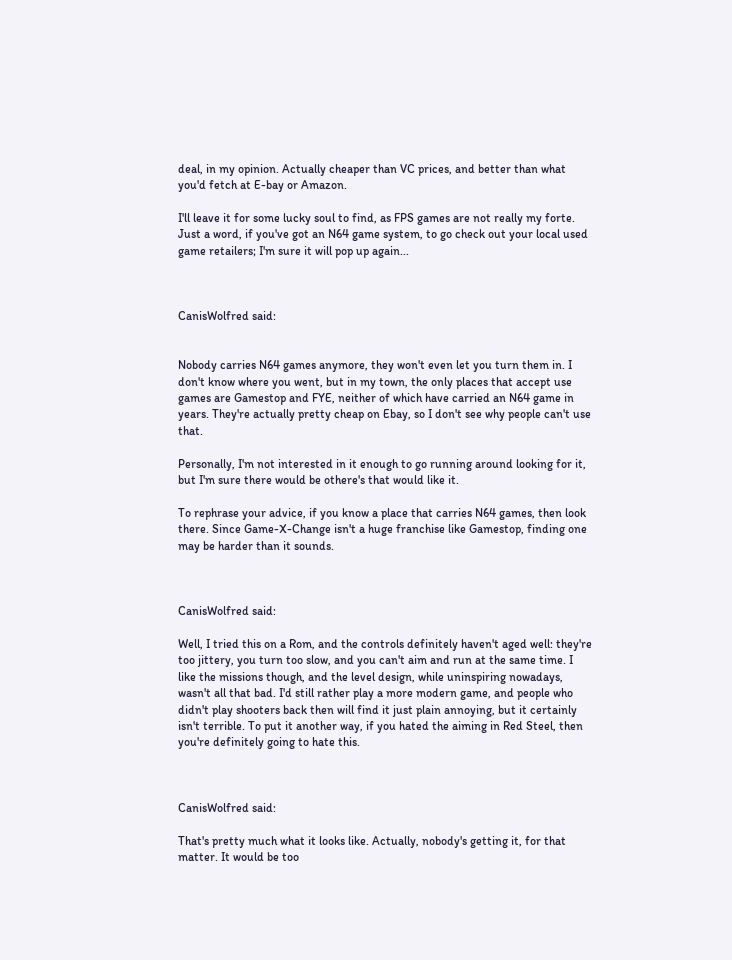deal, in my opinion. Actually cheaper than VC prices, and better than what you'd fetch at E-bay or Amazon.

I'll leave it for some lucky soul to find, as FPS games are not really my forte. Just a word, if you've got an N64 game system, to go check out your local used game retailers; I'm sure it will pop up again...



CanisWolfred said:


Nobody carries N64 games anymore, they won't even let you turn them in. I don't know where you went, but in my town, the only places that accept use games are Gamestop and FYE, neither of which have carried an N64 game in years. They're actually pretty cheap on Ebay, so I don't see why people can't use that.

Personally, I'm not interested in it enough to go running around looking for it, but I'm sure there would be othere's that would like it.

To rephrase your advice, if you know a place that carries N64 games, then look there. Since Game-X-Change isn't a huge franchise like Gamestop, finding one may be harder than it sounds.



CanisWolfred said:

Well, I tried this on a Rom, and the controls definitely haven't aged well: they're too jittery, you turn too slow, and you can't aim and run at the same time. I like the missions though, and the level design, while uninspiring nowadays, wasn't all that bad. I'd still rather play a more modern game, and people who didn't play shooters back then will find it just plain annoying, but it certainly isn't terrible. To put it another way, if you hated the aiming in Red Steel, then you're definitely going to hate this.



CanisWolfred said:

That's pretty much what it looks like. Actually, nobody's getting it, for that matter. It would be too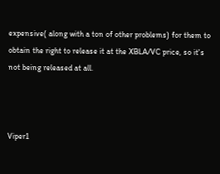expensive( along with a ton of other problems) for them to obtain the right to release it at the XBLA/VC price, so it's not being released at all.



Viper1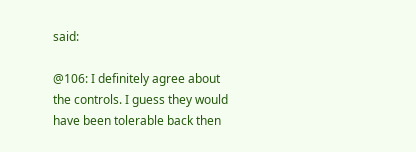said:

@106: I definitely agree about the controls. I guess they would have been tolerable back then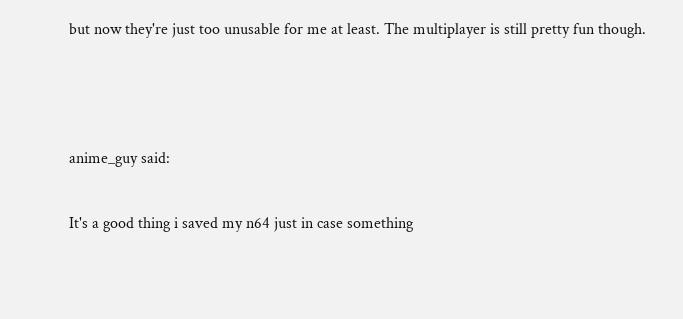but now they're just too unusable for me at least. The multiplayer is still pretty fun though.



anime_guy said:

It's a good thing i saved my n64 just in case something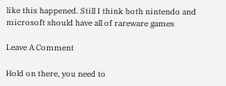like this happened. Still I think both nintendo and microsoft should have all of rareware games

Leave A Comment

Hold on there, you need to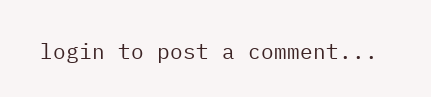login to post a comment...